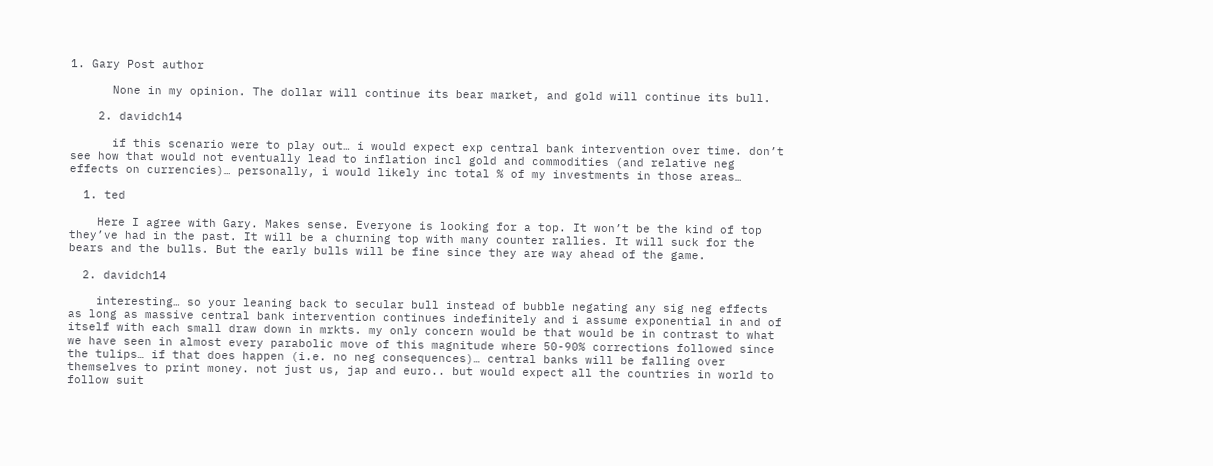1. Gary Post author

      None in my opinion. The dollar will continue its bear market, and gold will continue its bull.

    2. davidch14

      if this scenario were to play out… i would expect exp central bank intervention over time. don’t see how that would not eventually lead to inflation incl gold and commodities (and relative neg effects on currencies)… personally, i would likely inc total % of my investments in those areas…

  1. ted

    Here I agree with Gary. Makes sense. Everyone is looking for a top. It won’t be the kind of top they’ve had in the past. It will be a churning top with many counter rallies. It will suck for the bears and the bulls. But the early bulls will be fine since they are way ahead of the game.

  2. davidch14

    interesting… so your leaning back to secular bull instead of bubble negating any sig neg effects as long as massive central bank intervention continues indefinitely and i assume exponential in and of itself with each small draw down in mrkts. my only concern would be that would be in contrast to what we have seen in almost every parabolic move of this magnitude where 50-90% corrections followed since the tulips… if that does happen (i.e. no neg consequences)… central banks will be falling over themselves to print money. not just us, jap and euro.. but would expect all the countries in world to follow suit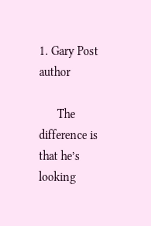1. Gary Post author

      The difference is that he’s looking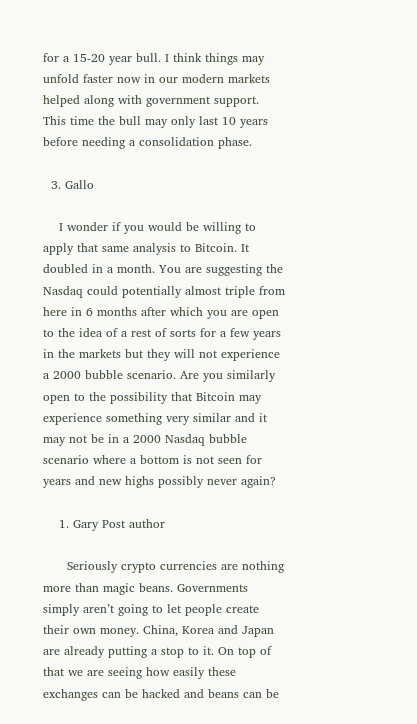for a 15-20 year bull. I think things may unfold faster now in our modern markets helped along with government support. This time the bull may only last 10 years before needing a consolidation phase.

  3. Gallo

    I wonder if you would be willing to apply that same analysis to Bitcoin. It doubled in a month. You are suggesting the Nasdaq could potentially almost triple from here in 6 months after which you are open to the idea of a rest of sorts for a few years in the markets but they will not experience a 2000 bubble scenario. Are you similarly open to the possibility that Bitcoin may experience something very similar and it may not be in a 2000 Nasdaq bubble scenario where a bottom is not seen for years and new highs possibly never again?

    1. Gary Post author

      Seriously crypto currencies are nothing more than magic beans. Governments simply aren’t going to let people create their own money. China, Korea and Japan are already putting a stop to it. On top of that we are seeing how easily these exchanges can be hacked and beans can be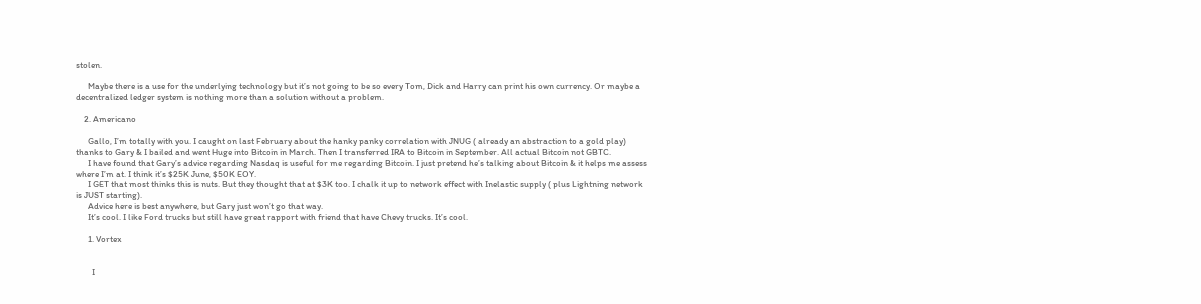stolen.

      Maybe there is a use for the underlying technology but it’s not going to be so every Tom, Dick and Harry can print his own currency. Or maybe a decentralized ledger system is nothing more than a solution without a problem.

    2. Americano

      Gallo, I’m totally with you. I caught on last February about the hanky panky correlation with JNUG ( already an abstraction to a gold play) thanks to Gary & I bailed and went Huge into Bitcoin in March. Then I transferred IRA to Bitcoin in September. All actual Bitcoin not GBTC.
      I have found that Gary’s advice regarding Nasdaq is useful for me regarding Bitcoin. I just pretend he’s talking about Bitcoin & it helps me assess where I’m at. I think it’s $25K June, $50K EOY.
      I GET that most thinks this is nuts. But they thought that at $3K too. I chalk it up to network effect with Inelastic supply ( plus Lightning network is JUST starting).
      Advice here is best anywhere, but Gary just won’t go that way.
      It’s cool. I like Ford trucks but still have great rapport with friend that have Chevy trucks. It’s cool.

      1. Vortex


        I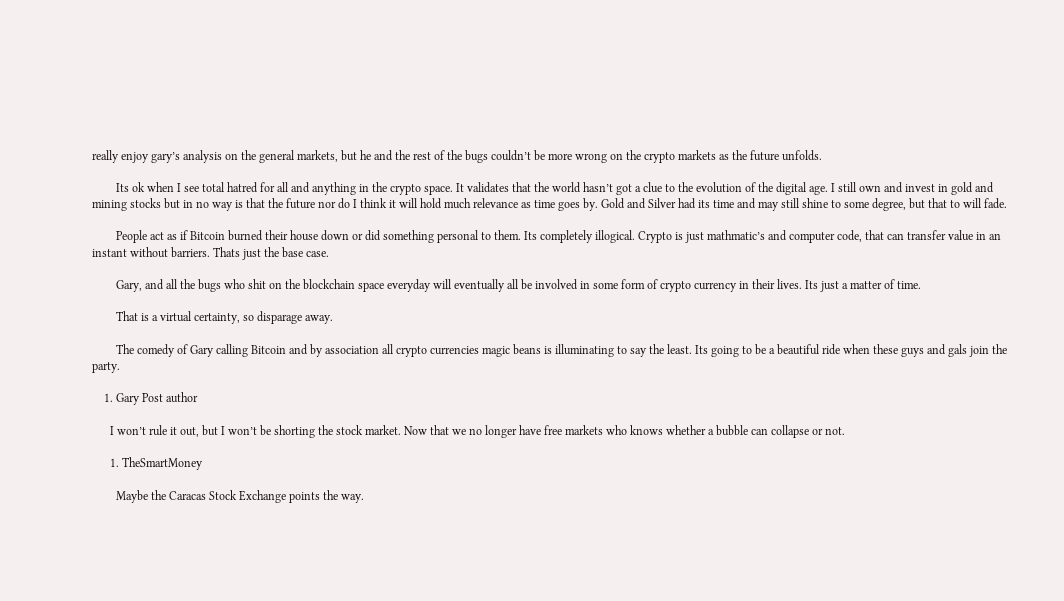really enjoy gary’s analysis on the general markets, but he and the rest of the bugs couldn’t be more wrong on the crypto markets as the future unfolds.

        Its ok when I see total hatred for all and anything in the crypto space. It validates that the world hasn’t got a clue to the evolution of the digital age. I still own and invest in gold and mining stocks but in no way is that the future nor do I think it will hold much relevance as time goes by. Gold and Silver had its time and may still shine to some degree, but that to will fade.

        People act as if Bitcoin burned their house down or did something personal to them. Its completely illogical. Crypto is just mathmatic’s and computer code, that can transfer value in an instant without barriers. Thats just the base case.

        Gary, and all the bugs who shit on the blockchain space everyday will eventually all be involved in some form of crypto currency in their lives. Its just a matter of time.

        That is a virtual certainty, so disparage away.

        The comedy of Gary calling Bitcoin and by association all crypto currencies magic beans is illuminating to say the least. Its going to be a beautiful ride when these guys and gals join the party.

    1. Gary Post author

      I won’t rule it out, but I won’t be shorting the stock market. Now that we no longer have free markets who knows whether a bubble can collapse or not.

      1. TheSmartMoney

        Maybe the Caracas Stock Exchange points the way.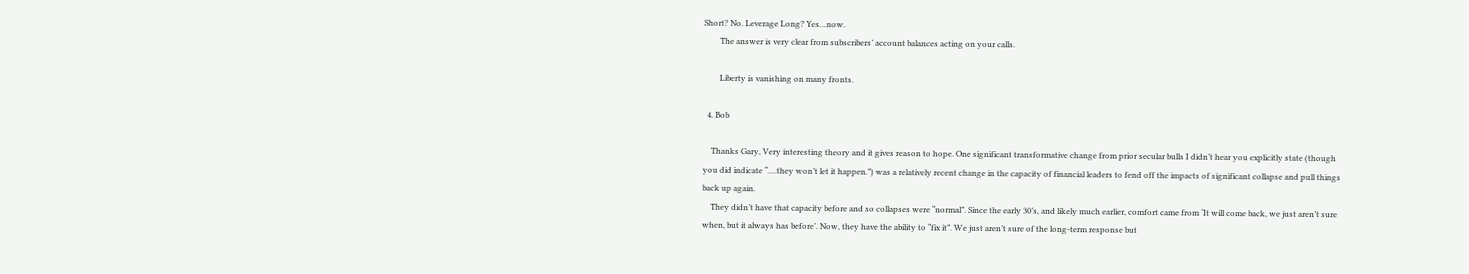Short? No. Leverage Long? Yes…now.
        The answer is very clear from subscribers’ account balances acting on your calls.

        Liberty is vanishing on many fronts.

  4. Bob

    Thanks Gary, Very interesting theory and it gives reason to hope. One significant transformative change from prior secular bulls I didn’t hear you explicitly state (though you did indicate “….they won’t let it happen.”) was a relatively recent change in the capacity of financial leaders to fend off the impacts of significant collapse and pull things back up again.
    They didn’t have that capacity before and so collapses were “normal”. Since the early 30’s, and likely much earlier, comfort came from ‘It will come back, we just aren’t sure when, but it always has before’. Now, they have the ability to “fix it”. We just aren’t sure of the long-term response but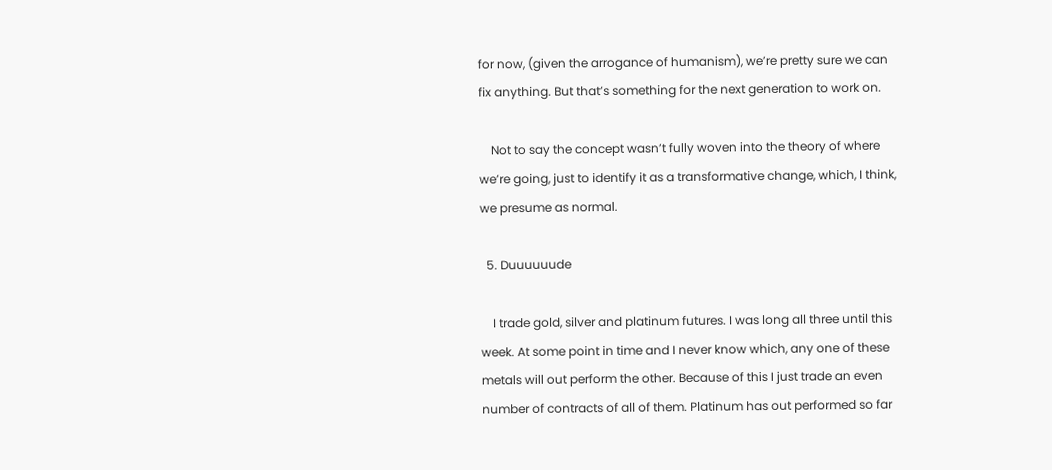for now, (given the arrogance of humanism), we’re pretty sure we can fix anything. But that’s something for the next generation to work on.

    Not to say the concept wasn’t fully woven into the theory of where we’re going, just to identify it as a transformative change, which, I think, we presume as normal.

  5. Duuuuuude

    I trade gold, silver and platinum futures. I was long all three until this week. At some point in time and I never know which, any one of these metals will out perform the other. Because of this I just trade an even number of contracts of all of them. Platinum has out performed so far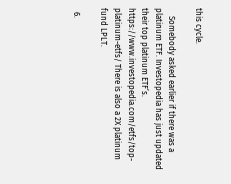this cycle.

    Somebody asked earlier if there was a platinum ETF. Investopedia has just updated their top platinum ETF’s. https://www.investopedia.com/etfs/top-platinum-etfs/ There is also a 2X platinum fund LPLT.

  6.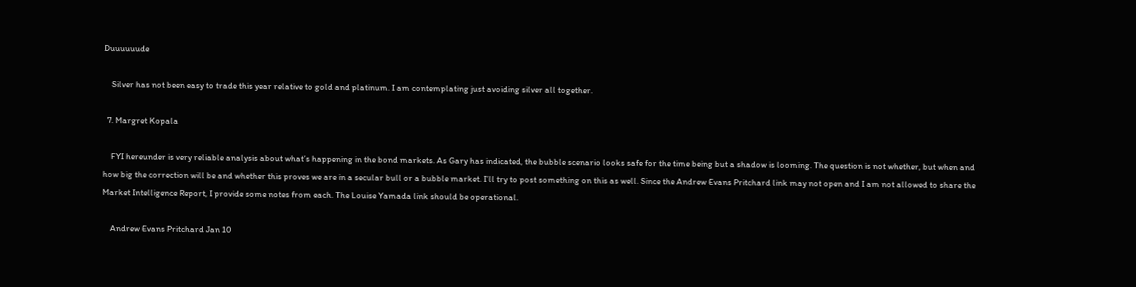Duuuuuude

    Silver has not been easy to trade this year relative to gold and platinum. I am contemplating just avoiding silver all together.

  7. Margret Kopala

    FYI hereunder is very reliable analysis about what’s happening in the bond markets. As Gary has indicated, the bubble scenario looks safe for the time being but a shadow is looming. The question is not whether, but when and how big the correction will be and whether this proves we are in a secular bull or a bubble market. I’ll try to post something on this as well. Since the Andrew Evans Pritchard link may not open and I am not allowed to share the Market Intelligence Report, I provide some notes from each. The Louise Yamada link should be operational.

    Andrew Evans Pritchard Jan 10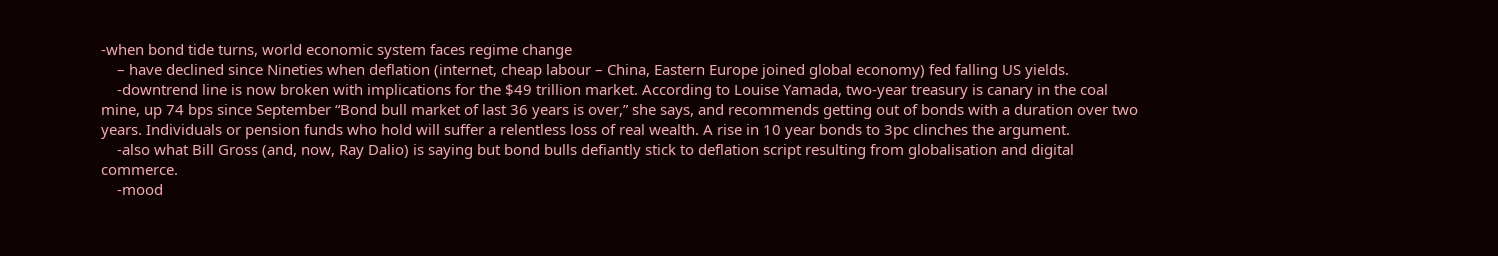-when bond tide turns, world economic system faces regime change
    – have declined since Nineties when deflation (internet, cheap labour – China, Eastern Europe joined global economy) fed falling US yields.
    -downtrend line is now broken with implications for the $49 trillion market. According to Louise Yamada, two-year treasury is canary in the coal mine, up 74 bps since September “Bond bull market of last 36 years is over,” she says, and recommends getting out of bonds with a duration over two years. Individuals or pension funds who hold will suffer a relentless loss of real wealth. A rise in 10 year bonds to 3pc clinches the argument.
    -also what Bill Gross (and, now, Ray Dalio) is saying but bond bulls defiantly stick to deflation script resulting from globalisation and digital commerce.
    -mood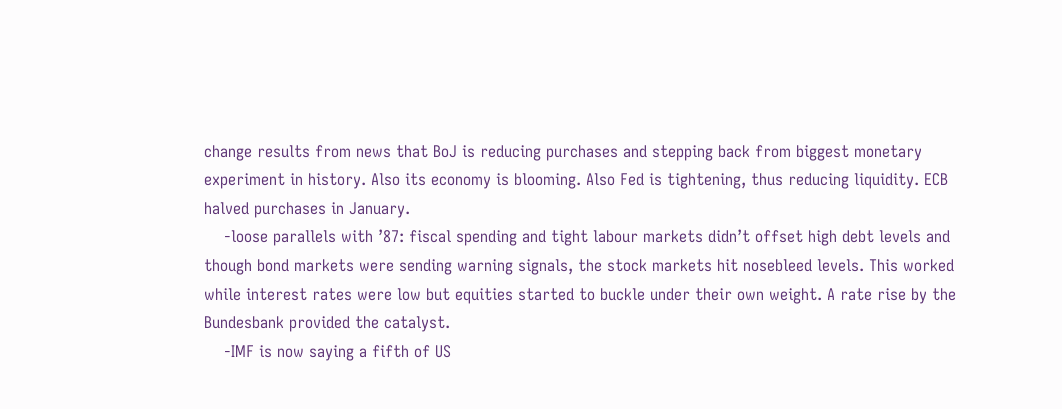change results from news that BoJ is reducing purchases and stepping back from biggest monetary experiment in history. Also its economy is blooming. Also Fed is tightening, thus reducing liquidity. ECB halved purchases in January.
    -loose parallels with ’87: fiscal spending and tight labour markets didn’t offset high debt levels and though bond markets were sending warning signals, the stock markets hit nosebleed levels. This worked while interest rates were low but equities started to buckle under their own weight. A rate rise by the Bundesbank provided the catalyst.
    -IMF is now saying a fifth of US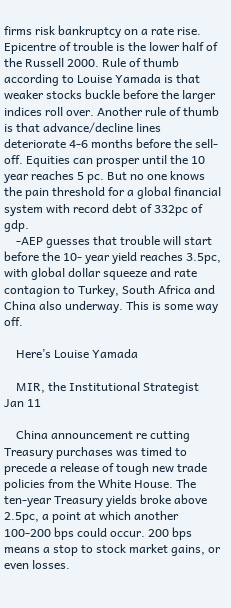firms risk bankruptcy on a rate rise. Epicentre of trouble is the lower half of the Russell 2000. Rule of thumb according to Louise Yamada is that weaker stocks buckle before the larger indices roll over. Another rule of thumb is that advance/decline lines deteriorate 4-6 months before the sell-off. Equities can prosper until the 10 year reaches 5 pc. But no one knows the pain threshold for a global financial system with record debt of 332pc of gdp.
    -AEP guesses that trouble will start before the 10- year yield reaches 3.5pc, with global dollar squeeze and rate contagion to Turkey, South Africa and China also underway. This is some way off.

    Here’s Louise Yamada

    MIR, the Institutional Strategist Jan 11

    China announcement re cutting Treasury purchases was timed to precede a release of tough new trade policies from the White House. The ten-year Treasury yields broke above 2.5pc, a point at which another 100-200 bps could occur. 200 bps means a stop to stock market gains, or even losses.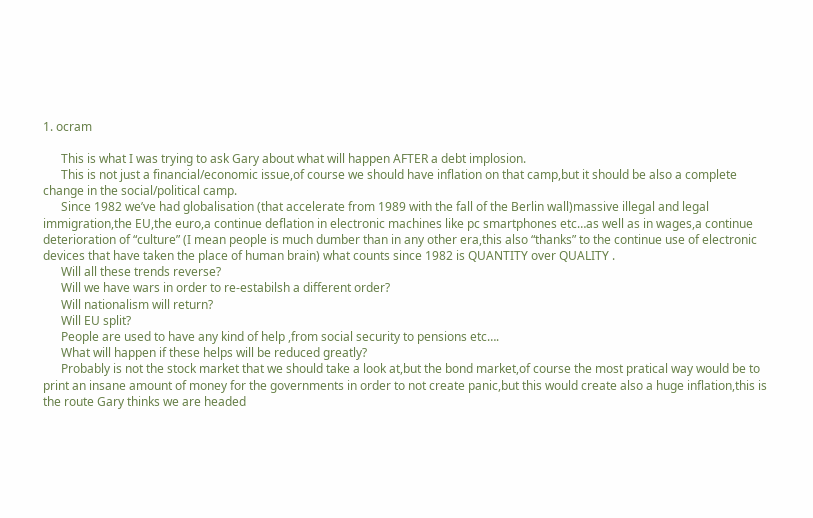1. ocram

      This is what I was trying to ask Gary about what will happen AFTER a debt implosion.
      This is not just a financial/economic issue,of course we should have inflation on that camp,but it should be also a complete change in the social/political camp.
      Since 1982 we’ve had globalisation (that accelerate from 1989 with the fall of the Berlin wall)massive illegal and legal immigration,the EU,the euro,a continue deflation in electronic machines like pc smartphones etc…as well as in wages,a continue deterioration of “culture” (I mean people is much dumber than in any other era,this also “thanks” to the continue use of electronic devices that have taken the place of human brain) what counts since 1982 is QUANTITY over QUALITY .
      Will all these trends reverse?
      Will we have wars in order to re-estabilsh a different order?
      Will nationalism will return?
      Will EU split?
      People are used to have any kind of help ,from social security to pensions etc….
      What will happen if these helps will be reduced greatly?
      Probably is not the stock market that we should take a look at,but the bond market,of course the most pratical way would be to print an insane amount of money for the governments in order to not create panic,but this would create also a huge inflation,this is the route Gary thinks we are headed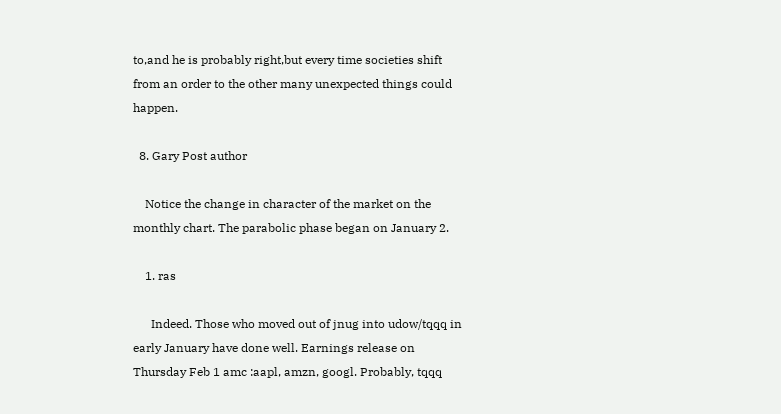to,and he is probably right,but every time societies shift from an order to the other many unexpected things could happen.

  8. Gary Post author

    Notice the change in character of the market on the monthly chart. The parabolic phase began on January 2.

    1. ras

      Indeed. Those who moved out of jnug into udow/tqqq in early January have done well. Earnings release on Thursday Feb 1 amc :aapl, amzn, googl. Probably, tqqq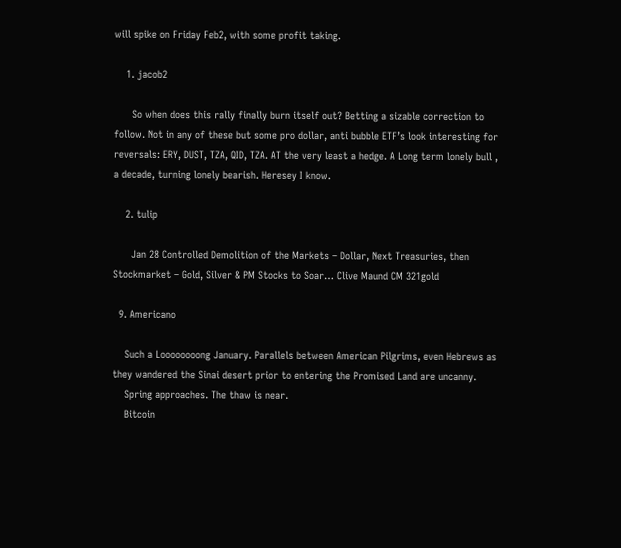will spike on Friday Feb2, with some profit taking.

    1. jacob2

      So when does this rally finally burn itself out? Betting a sizable correction to follow. Not in any of these but some pro dollar, anti bubble ETF’s look interesting for reversals: ERY, DUST, TZA, QID, TZA. AT the very least a hedge. A Long term lonely bull , a decade, turning lonely bearish. Heresey I know.

    2. tulip

      Jan 28 Controlled Demolition of the Markets – Dollar, Next Treasuries, then Stockmarket – Gold, Silver & PM Stocks to Soar… Clive Maund CM 321gold

  9. Americano

    Such a Loooooooong January. Parallels between American Pilgrims, even Hebrews as they wandered the Sinai desert prior to entering the Promised Land are uncanny.
    Spring approaches. The thaw is near.
    Bitcoin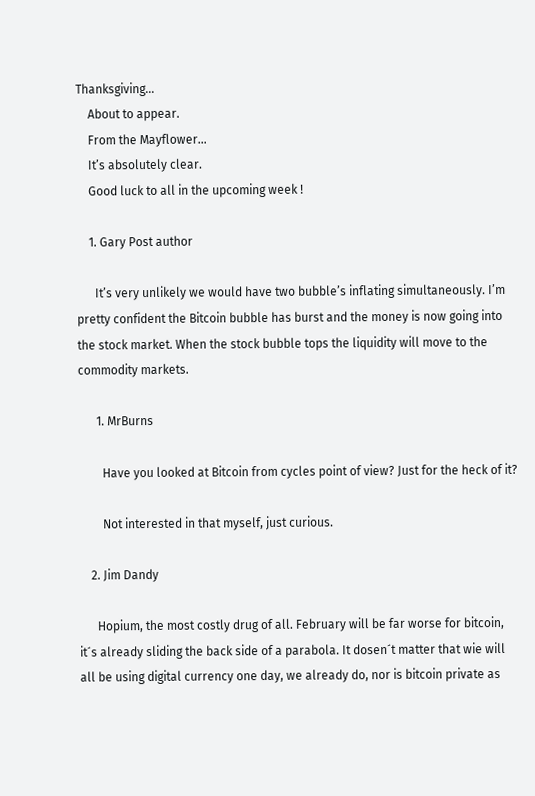Thanksgiving…
    About to appear.
    From the Mayflower…
    It’s absolutely clear.
    Good luck to all in the upcoming week !

    1. Gary Post author

      It’s very unlikely we would have two bubble’s inflating simultaneously. I’m pretty confident the Bitcoin bubble has burst and the money is now going into the stock market. When the stock bubble tops the liquidity will move to the commodity markets.

      1. MrBurns

        Have you looked at Bitcoin from cycles point of view? Just for the heck of it?

        Not interested in that myself, just curious.

    2. Jim Dandy

      Hopium, the most costly drug of all. February will be far worse for bitcoin, it´s already sliding the back side of a parabola. It dosen´t matter that wie will all be using digital currency one day, we already do, nor is bitcoin private as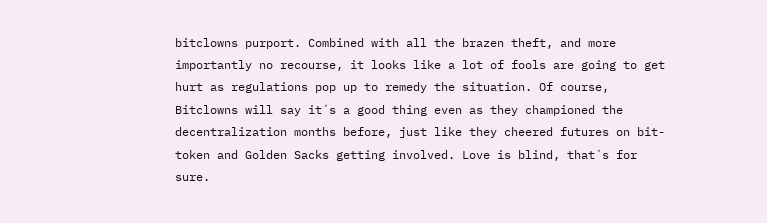bitclowns purport. Combined with all the brazen theft, and more importantly no recourse, it looks like a lot of fools are going to get hurt as regulations pop up to remedy the situation. Of course, Bitclowns will say it´s a good thing even as they championed the decentralization months before, just like they cheered futures on bit-token and Golden Sacks getting involved. Love is blind, that´s for sure.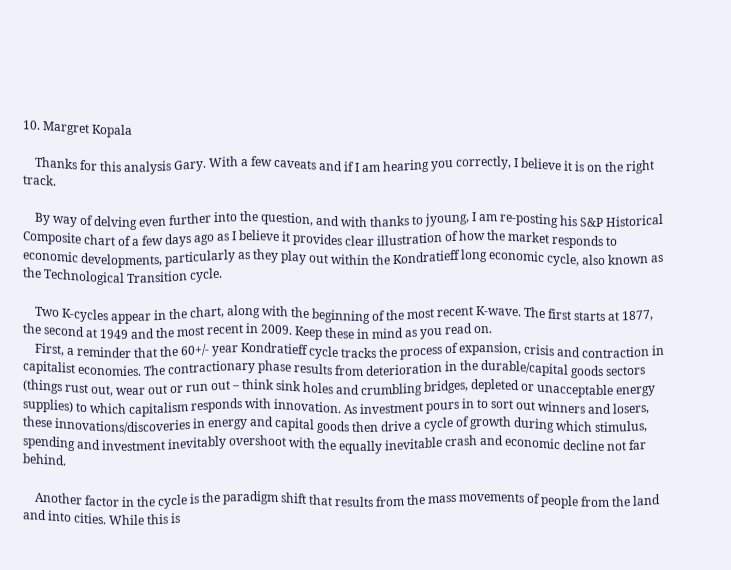10. Margret Kopala

    Thanks for this analysis Gary. With a few caveats and if I am hearing you correctly, I believe it is on the right track.

    By way of delving even further into the question, and with thanks to jyoung, I am re-posting his S&P Historical Composite chart of a few days ago as I believe it provides clear illustration of how the market responds to economic developments, particularly as they play out within the Kondratieff long economic cycle, also known as the Technological Transition cycle.

    Two K-cycles appear in the chart, along with the beginning of the most recent K-wave. The first starts at 1877, the second at 1949 and the most recent in 2009. Keep these in mind as you read on.
    First, a reminder that the 60+/- year Kondratieff cycle tracks the process of expansion, crisis and contraction in capitalist economies. The contractionary phase results from deterioration in the durable/capital goods sectors (things rust out, wear out or run out – think sink holes and crumbling bridges, depleted or unacceptable energy supplies) to which capitalism responds with innovation. As investment pours in to sort out winners and losers, these innovations/discoveries in energy and capital goods then drive a cycle of growth during which stimulus, spending and investment inevitably overshoot with the equally inevitable crash and economic decline not far behind.

    Another factor in the cycle is the paradigm shift that results from the mass movements of people from the land and into cities. While this is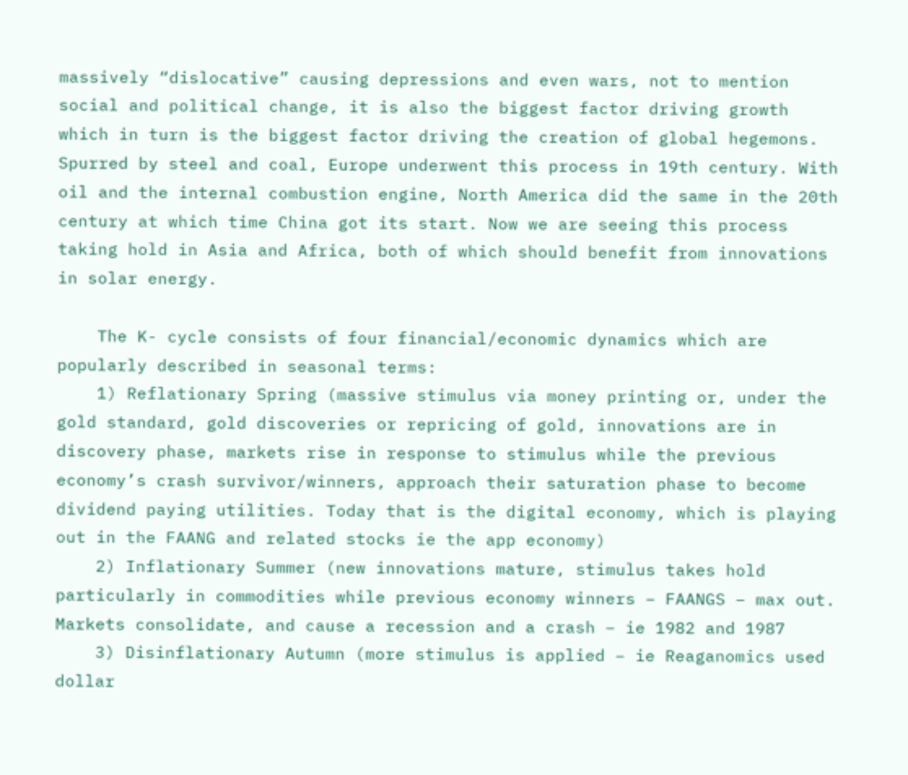massively “dislocative” causing depressions and even wars, not to mention social and political change, it is also the biggest factor driving growth which in turn is the biggest factor driving the creation of global hegemons. Spurred by steel and coal, Europe underwent this process in 19th century. With oil and the internal combustion engine, North America did the same in the 20th century at which time China got its start. Now we are seeing this process taking hold in Asia and Africa, both of which should benefit from innovations in solar energy.

    The K- cycle consists of four financial/economic dynamics which are popularly described in seasonal terms:
    1) Reflationary Spring (massive stimulus via money printing or, under the gold standard, gold discoveries or repricing of gold, innovations are in discovery phase, markets rise in response to stimulus while the previous economy’s crash survivor/winners, approach their saturation phase to become dividend paying utilities. Today that is the digital economy, which is playing out in the FAANG and related stocks ie the app economy)
    2) Inflationary Summer (new innovations mature, stimulus takes hold particularly in commodities while previous economy winners – FAANGS – max out. Markets consolidate, and cause a recession and a crash – ie 1982 and 1987
    3) Disinflationary Autumn (more stimulus is applied – ie Reaganomics used dollar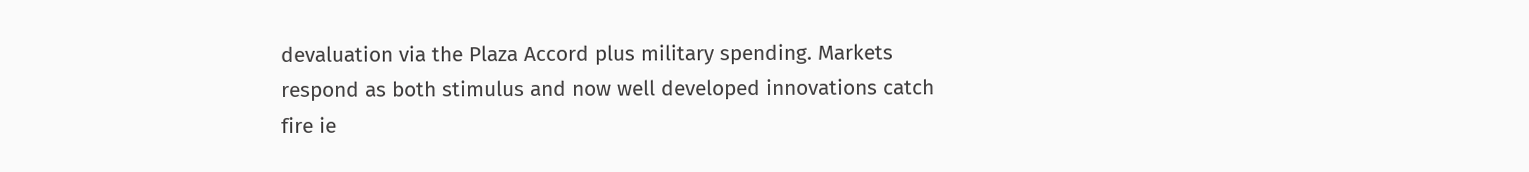devaluation via the Plaza Accord plus military spending. Markets respond as both stimulus and now well developed innovations catch fire ie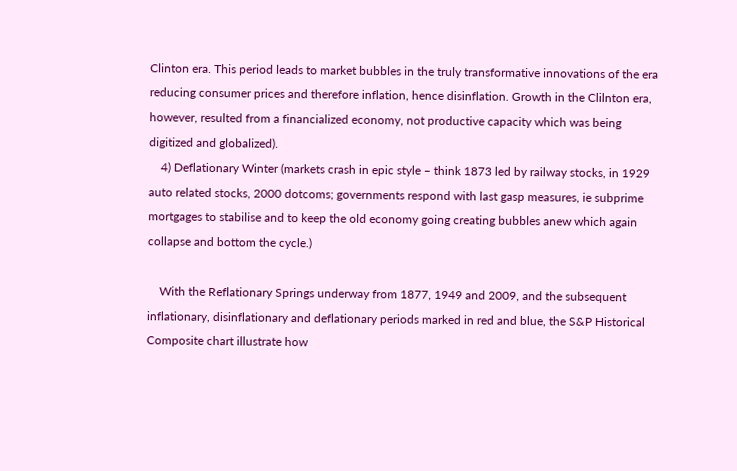Clinton era. This period leads to market bubbles in the truly transformative innovations of the era reducing consumer prices and therefore inflation, hence disinflation. Growth in the Clilnton era, however, resulted from a financialized economy, not productive capacity which was being digitized and globalized).
    4) Deflationary Winter (markets crash in epic style – think 1873 led by railway stocks, in 1929 auto related stocks, 2000 dotcoms; governments respond with last gasp measures, ie subprime mortgages to stabilise and to keep the old economy going creating bubbles anew which again collapse and bottom the cycle.)

    With the Reflationary Springs underway from 1877, 1949 and 2009, and the subsequent inflationary, disinflationary and deflationary periods marked in red and blue, the S&P Historical Composite chart illustrate how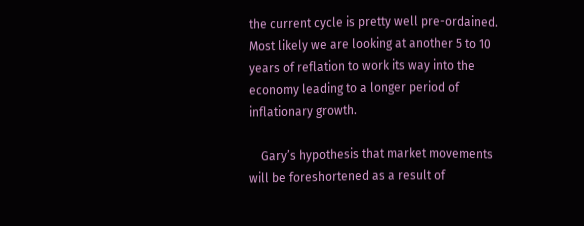the current cycle is pretty well pre-ordained. Most likely we are looking at another 5 to 10 years of reflation to work its way into the economy leading to a longer period of inflationary growth.

    Gary’s hypothesis that market movements will be foreshortened as a result of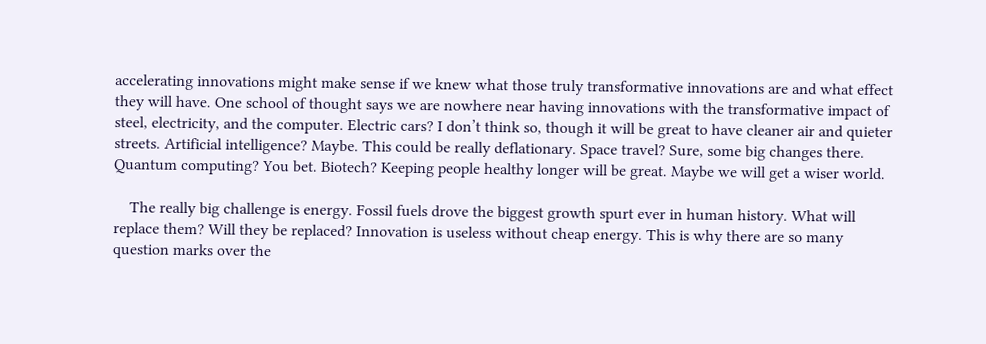accelerating innovations might make sense if we knew what those truly transformative innovations are and what effect they will have. One school of thought says we are nowhere near having innovations with the transformative impact of steel, electricity, and the computer. Electric cars? I don’t think so, though it will be great to have cleaner air and quieter streets. Artificial intelligence? Maybe. This could be really deflationary. Space travel? Sure, some big changes there. Quantum computing? You bet. Biotech? Keeping people healthy longer will be great. Maybe we will get a wiser world.

    The really big challenge is energy. Fossil fuels drove the biggest growth spurt ever in human history. What will replace them? Will they be replaced? Innovation is useless without cheap energy. This is why there are so many question marks over the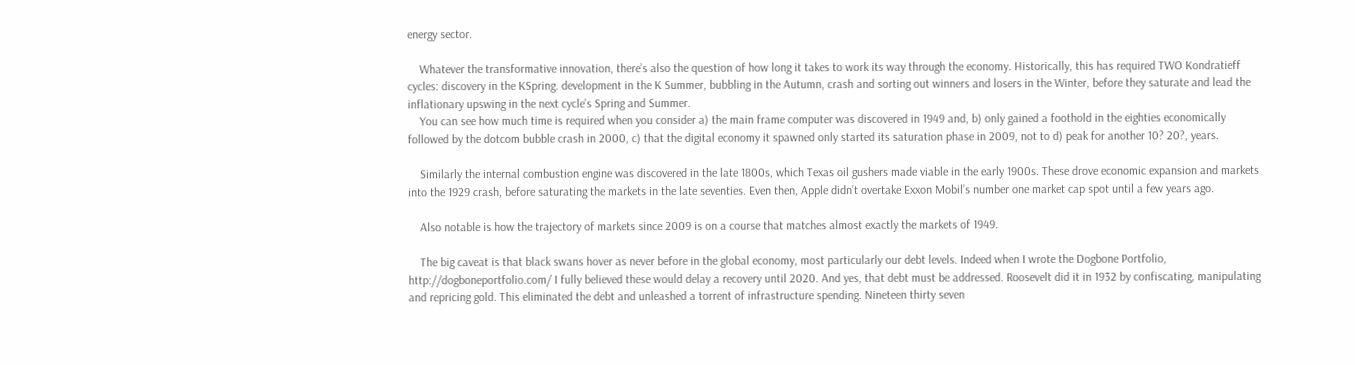energy sector.

    Whatever the transformative innovation, there’s also the question of how long it takes to work its way through the economy. Historically, this has required TWO Kondratieff cycles: discovery in the KSpring. development in the K Summer, bubbling in the Autumn, crash and sorting out winners and losers in the Winter, before they saturate and lead the inflationary upswing in the next cycle’s Spring and Summer.
    You can see how much time is required when you consider a) the main frame computer was discovered in 1949 and, b) only gained a foothold in the eighties economically followed by the dotcom bubble crash in 2000, c) that the digital economy it spawned only started its saturation phase in 2009, not to d) peak for another 10? 20?, years.

    Similarly the internal combustion engine was discovered in the late 1800s, which Texas oil gushers made viable in the early 1900s. These drove economic expansion and markets into the 1929 crash, before saturating the markets in the late seventies. Even then, Apple didn’t overtake Exxon Mobil’s number one market cap spot until a few years ago.

    Also notable is how the trajectory of markets since 2009 is on a course that matches almost exactly the markets of 1949.

    The big caveat is that black swans hover as never before in the global economy, most particularly our debt levels. Indeed when I wrote the Dogbone Portfolio, http://dogboneportfolio.com/ I fully believed these would delay a recovery until 2020. And yes, that debt must be addressed. Roosevelt did it in 1932 by confiscating, manipulating and repricing gold. This eliminated the debt and unleashed a torrent of infrastructure spending. Nineteen thirty seven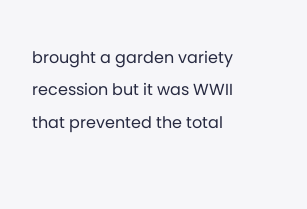brought a garden variety recession but it was WWII that prevented the total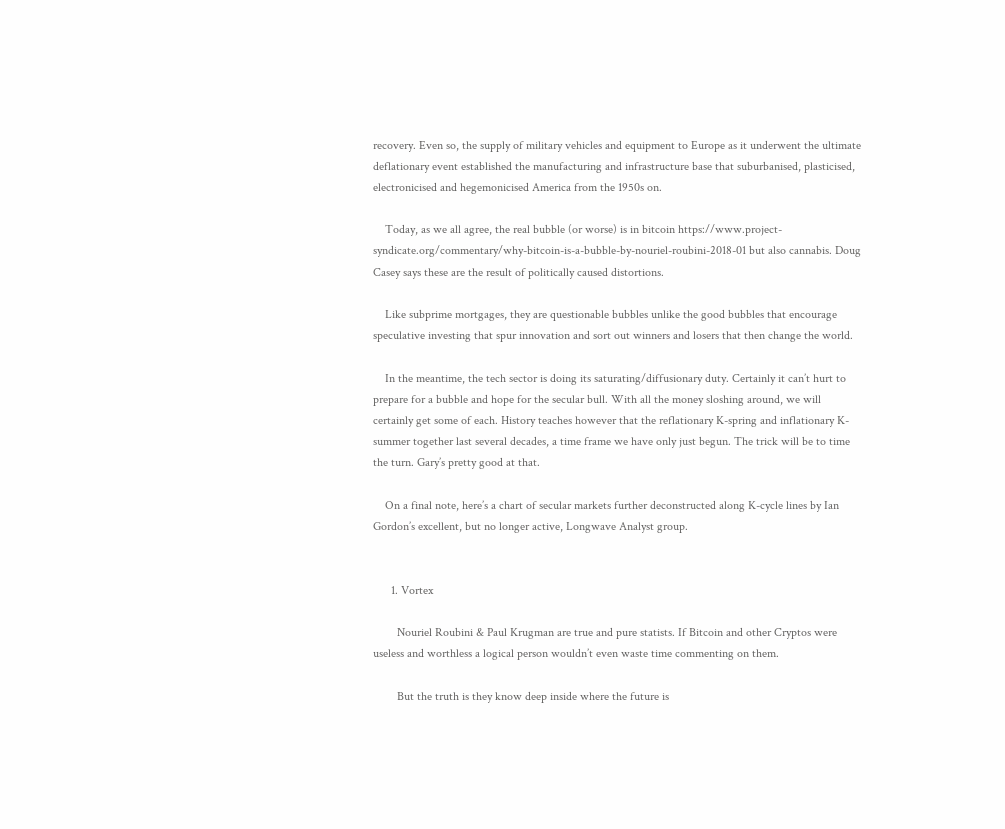recovery. Even so, the supply of military vehicles and equipment to Europe as it underwent the ultimate deflationary event established the manufacturing and infrastructure base that suburbanised, plasticised, electronicised and hegemonicised America from the 1950s on.

    Today, as we all agree, the real bubble (or worse) is in bitcoin https://www.project-syndicate.org/commentary/why-bitcoin-is-a-bubble-by-nouriel-roubini-2018-01 but also cannabis. Doug Casey says these are the result of politically caused distortions.

    Like subprime mortgages, they are questionable bubbles unlike the good bubbles that encourage speculative investing that spur innovation and sort out winners and losers that then change the world.

    In the meantime, the tech sector is doing its saturating/diffusionary duty. Certainly it can’t hurt to prepare for a bubble and hope for the secular bull. With all the money sloshing around, we will certainly get some of each. History teaches however that the reflationary K-spring and inflationary K-summer together last several decades, a time frame we have only just begun. The trick will be to time the turn. Gary’s pretty good at that.

    On a final note, here’s a chart of secular markets further deconstructed along K-cycle lines by Ian Gordon’s excellent, but no longer active, Longwave Analyst group.


      1. Vortex

        Nouriel Roubini & Paul Krugman are true and pure statists. If Bitcoin and other Cryptos were useless and worthless a logical person wouldn’t even waste time commenting on them.

        But the truth is they know deep inside where the future is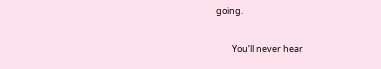going.

        You’ll never hear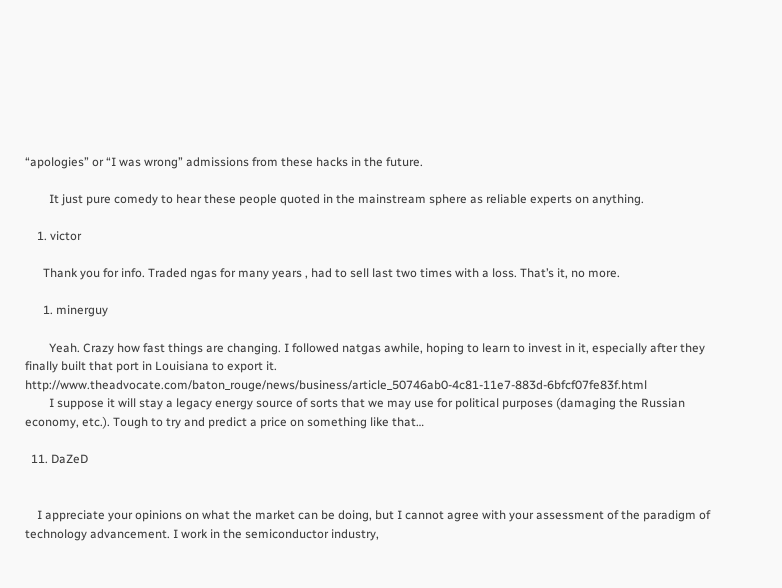“apologies” or “I was wrong” admissions from these hacks in the future.

        It just pure comedy to hear these people quoted in the mainstream sphere as reliable experts on anything.

    1. victor

      Thank you for info. Traded ngas for many years , had to sell last two times with a loss. That’s it, no more.

      1. minerguy

        Yeah. Crazy how fast things are changing. I followed natgas awhile, hoping to learn to invest in it, especially after they finally built that port in Louisiana to export it. http://www.theadvocate.com/baton_rouge/news/business/article_50746ab0-4c81-11e7-883d-6bfcf07fe83f.html
        I suppose it will stay a legacy energy source of sorts that we may use for political purposes (damaging the Russian economy, etc.). Tough to try and predict a price on something like that…

  11. DaZeD


    I appreciate your opinions on what the market can be doing, but I cannot agree with your assessment of the paradigm of technology advancement. I work in the semiconductor industry,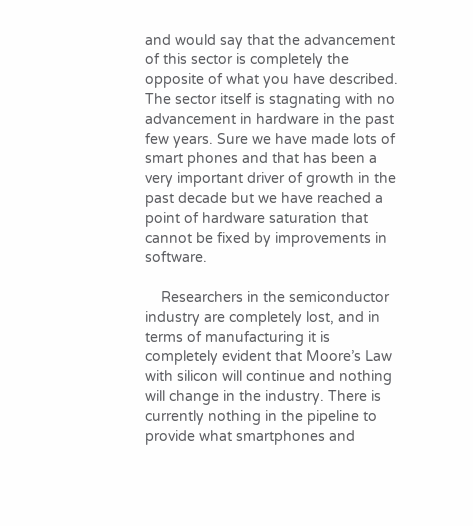and would say that the advancement of this sector is completely the opposite of what you have described. The sector itself is stagnating with no advancement in hardware in the past few years. Sure we have made lots of smart phones and that has been a very important driver of growth in the past decade but we have reached a point of hardware saturation that cannot be fixed by improvements in software.

    Researchers in the semiconductor industry are completely lost, and in terms of manufacturing it is completely evident that Moore’s Law with silicon will continue and nothing will change in the industry. There is currently nothing in the pipeline to provide what smartphones and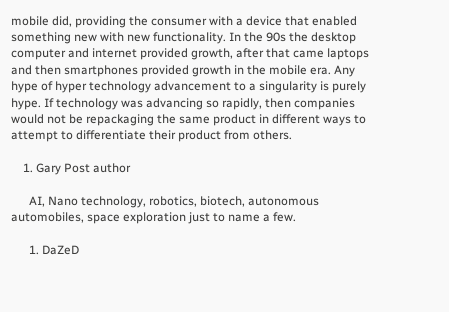mobile did, providing the consumer with a device that enabled something new with new functionality. In the 90s the desktop computer and internet provided growth, after that came laptops and then smartphones provided growth in the mobile era. Any hype of hyper technology advancement to a singularity is purely hype. If technology was advancing so rapidly, then companies would not be repackaging the same product in different ways to attempt to differentiate their product from others.

    1. Gary Post author

      AI, Nano technology, robotics, biotech, autonomous automobiles, space exploration just to name a few.

      1. DaZeD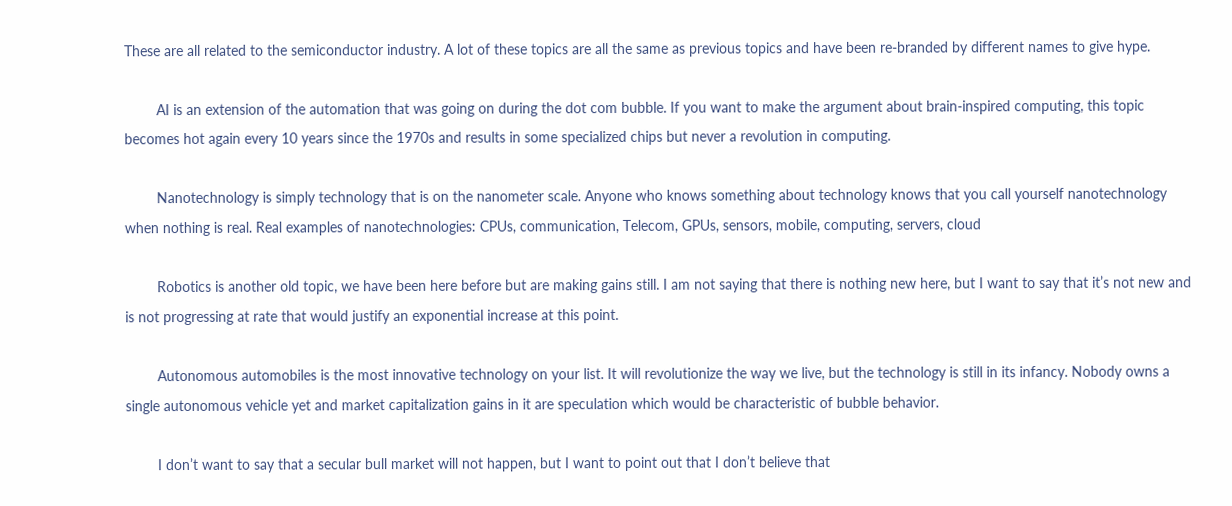These are all related to the semiconductor industry. A lot of these topics are all the same as previous topics and have been re-branded by different names to give hype.

        AI is an extension of the automation that was going on during the dot com bubble. If you want to make the argument about brain-inspired computing, this topic becomes hot again every 10 years since the 1970s and results in some specialized chips but never a revolution in computing.

        Nanotechnology is simply technology that is on the nanometer scale. Anyone who knows something about technology knows that you call yourself nanotechnology when nothing is real. Real examples of nanotechnologies: CPUs, communication, Telecom, GPUs, sensors, mobile, computing, servers, cloud

        Robotics is another old topic, we have been here before but are making gains still. I am not saying that there is nothing new here, but I want to say that it’s not new and is not progressing at rate that would justify an exponential increase at this point.

        Autonomous automobiles is the most innovative technology on your list. It will revolutionize the way we live, but the technology is still in its infancy. Nobody owns a single autonomous vehicle yet and market capitalization gains in it are speculation which would be characteristic of bubble behavior.

        I don’t want to say that a secular bull market will not happen, but I want to point out that I don’t believe that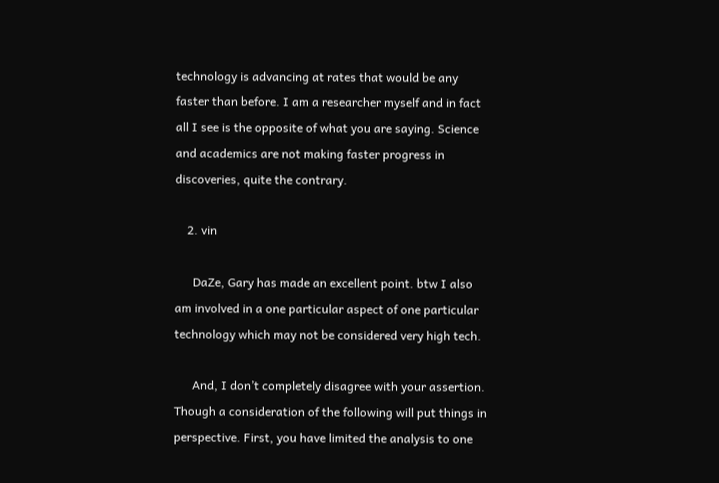technology is advancing at rates that would be any faster than before. I am a researcher myself and in fact all I see is the opposite of what you are saying. Science and academics are not making faster progress in discoveries, quite the contrary.

    2. vin

      DaZe, Gary has made an excellent point. btw I also am involved in a one particular aspect of one particular technology which may not be considered very high tech.

      And, I don’t completely disagree with your assertion. Though a consideration of the following will put things in perspective. First, you have limited the analysis to one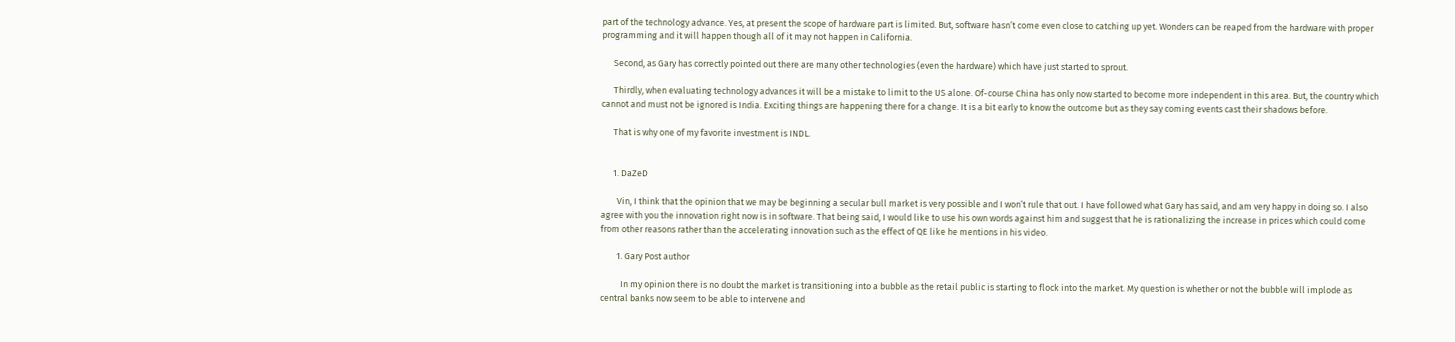part of the technology advance. Yes, at present the scope of hardware part is limited. But, software hasn’t come even close to catching up yet. Wonders can be reaped from the hardware with proper programming and it will happen though all of it may not happen in California.

      Second, as Gary has correctly pointed out there are many other technologies (even the hardware) which have just started to sprout.

      Thirdly, when evaluating technology advances it will be a mistake to limit to the US alone. Of-course China has only now started to become more independent in this area. But, the country which cannot and must not be ignored is India. Exciting things are happening there for a change. It is a bit early to know the outcome but as they say coming events cast their shadows before.

      That is why one of my favorite investment is INDL.


      1. DaZeD

        Vin, I think that the opinion that we may be beginning a secular bull market is very possible and I won’t rule that out. I have followed what Gary has said, and am very happy in doing so. I also agree with you the innovation right now is in software. That being said, I would like to use his own words against him and suggest that he is rationalizing the increase in prices which could come from other reasons rather than the accelerating innovation such as the effect of QE like he mentions in his video.

        1. Gary Post author

          In my opinion there is no doubt the market is transitioning into a bubble as the retail public is starting to flock into the market. My question is whether or not the bubble will implode as central banks now seem to be able to intervene and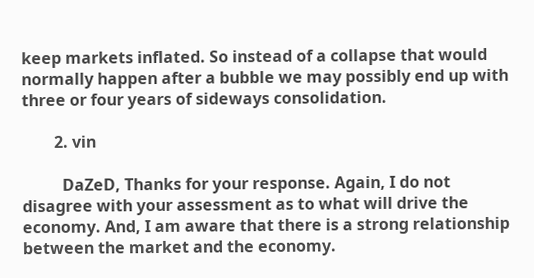keep markets inflated. So instead of a collapse that would normally happen after a bubble we may possibly end up with three or four years of sideways consolidation.

        2. vin

          DaZeD, Thanks for your response. Again, I do not disagree with your assessment as to what will drive the economy. And, I am aware that there is a strong relationship between the market and the economy.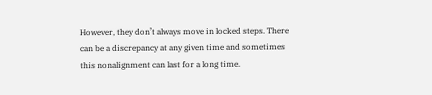However, they don’t always move in locked steps. There can be a discrepancy at any given time and sometimes this nonalignment can last for a long time.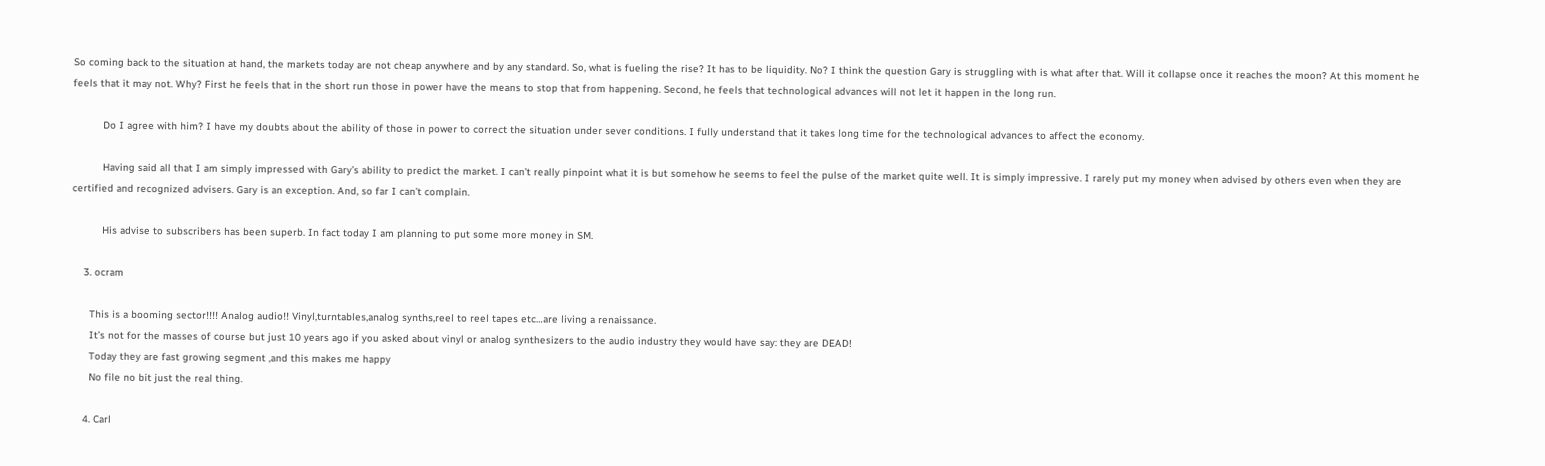So coming back to the situation at hand, the markets today are not cheap anywhere and by any standard. So, what is fueling the rise? It has to be liquidity. No? I think the question Gary is struggling with is what after that. Will it collapse once it reaches the moon? At this moment he feels that it may not. Why? First he feels that in the short run those in power have the means to stop that from happening. Second, he feels that technological advances will not let it happen in the long run.

          Do I agree with him? I have my doubts about the ability of those in power to correct the situation under sever conditions. I fully understand that it takes long time for the technological advances to affect the economy.

          Having said all that I am simply impressed with Gary’s ability to predict the market. I can’t really pinpoint what it is but somehow he seems to feel the pulse of the market quite well. It is simply impressive. I rarely put my money when advised by others even when they are certified and recognized advisers. Gary is an exception. And, so far I can’t complain.

          His advise to subscribers has been superb. In fact today I am planning to put some more money in SM.

    3. ocram

      This is a booming sector!!!! Analog audio!! Vinyl,turntables,analog synths,reel to reel tapes etc…are living a renaissance.
      It’s not for the masses of course but just 10 years ago if you asked about vinyl or analog synthesizers to the audio industry they would have say: they are DEAD!
      Today they are fast growing segment ,and this makes me happy
      No file no bit just the real thing.

    4. Carl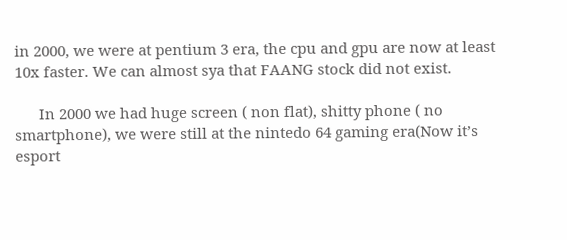in 2000, we were at pentium 3 era, the cpu and gpu are now at least 10x faster. We can almost sya that FAANG stock did not exist.

      In 2000 we had huge screen ( non flat), shitty phone ( no smartphone), we were still at the nintedo 64 gaming era(Now it’s esport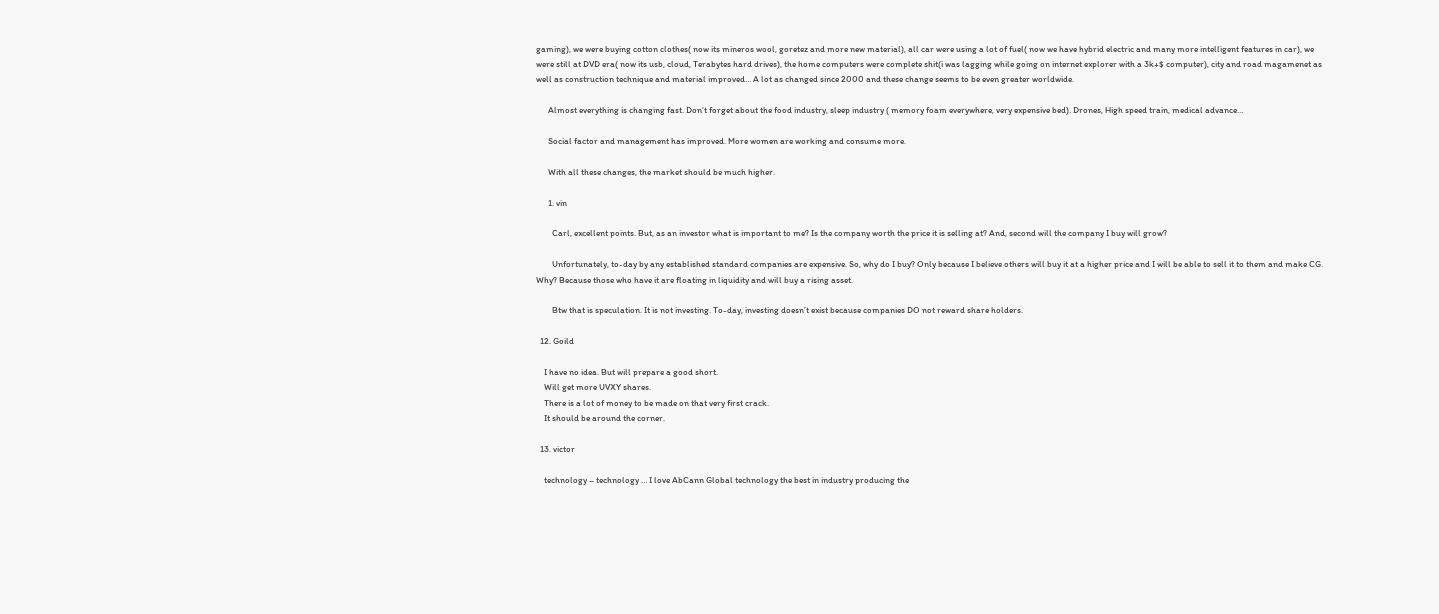gaming), we were buying cotton clothes( now its mineros wool, goretez and more new material), all car were using a lot of fuel( now we have hybrid electric and many more intelligent features in car), we were still at DVD era( now its usb, cloud, Terabytes hard drives), the home computers were complete shit(i was lagging while going on internet explorer with a 3k+$ computer), city and road magamenet as well as construction technique and material improved… A lot as changed since 2000 and these change seems to be even greater worldwide.

      Almost everything is changing fast. Don’t forget about the food industry, sleep industry ( memory foam everywhere, very expensive bed). Drones, High speed train, medical advance…

      Social factor and management has improved. More women are working and consume more.

      With all these changes, the market should be much higher.

      1. vin

        Carl, excellent points. But, as an investor what is important to me? Is the company worth the price it is selling at? And, second will the company I buy will grow?

        Unfortunately, to-day by any established standard companies are expensive. So, why do I buy? Only because I believe others will buy it at a higher price and I will be able to sell it to them and make CG. Why? Because those who have it are floating in liquidity and will buy a rising asset.

        Btw that is speculation. It is not investing. To-day, investing doesn’t exist because companies DO not reward share holders.

  12. Goild

    I have no idea. But will prepare a good short.
    Will get more UVXY shares.
    There is a lot of money to be made on that very first crack.
    It should be around the corner.

  13. victor

    technology – technology … I love AbCann Global technology the best in industry producing the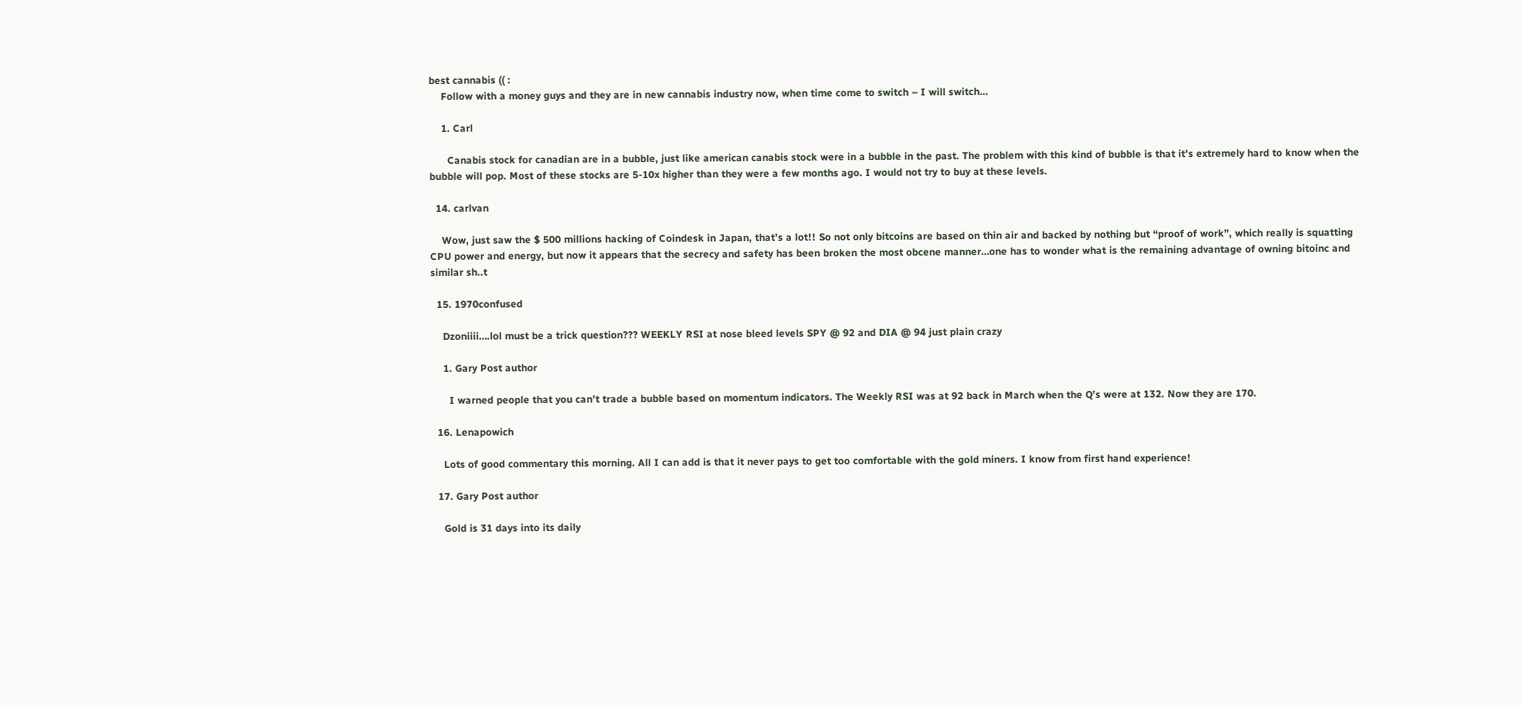best cannabis (( :
    Follow with a money guys and they are in new cannabis industry now, when time come to switch – I will switch…

    1. Carl

      Canabis stock for canadian are in a bubble, just like american canabis stock were in a bubble in the past. The problem with this kind of bubble is that it’s extremely hard to know when the bubble will pop. Most of these stocks are 5-10x higher than they were a few months ago. I would not try to buy at these levels.

  14. carlvan

    Wow, just saw the $ 500 millions hacking of Coindesk in Japan, that’s a lot!! So not only bitcoins are based on thin air and backed by nothing but “proof of work”, which really is squatting CPU power and energy, but now it appears that the secrecy and safety has been broken the most obcene manner…one has to wonder what is the remaining advantage of owning bitoinc and similar sh..t

  15. 1970confused

    Dzoniiii….lol must be a trick question??? WEEKLY RSI at nose bleed levels SPY @ 92 and DIA @ 94 just plain crazy

    1. Gary Post author

      I warned people that you can’t trade a bubble based on momentum indicators. The Weekly RSI was at 92 back in March when the Q’s were at 132. Now they are 170.

  16. Lenapowich

    Lots of good commentary this morning. All I can add is that it never pays to get too comfortable with the gold miners. I know from first hand experience!

  17. Gary Post author

    Gold is 31 days into its daily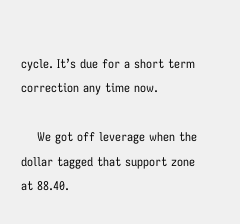cycle. It’s due for a short term correction any time now.

    We got off leverage when the dollar tagged that support zone at 88.40.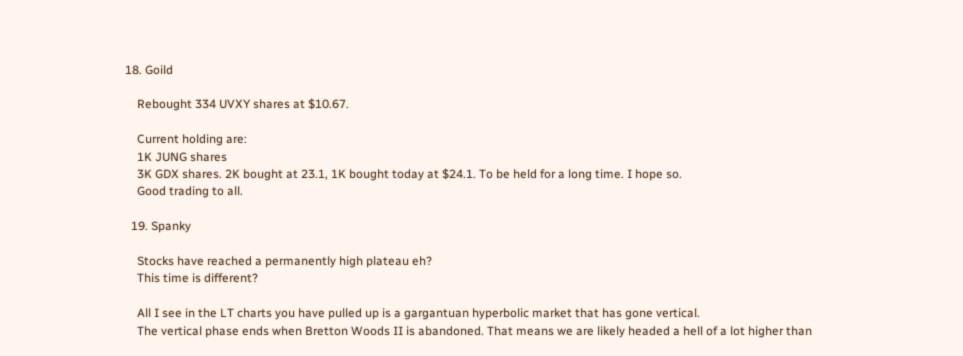18. Goild

    Rebought 334 UVXY shares at $10.67.

    Current holding are:
    1K JUNG shares
    3K GDX shares. 2K bought at 23.1, 1K bought today at $24.1. To be held for a long time. I hope so.
    Good trading to all.

  19. Spanky

    Stocks have reached a permanently high plateau eh?
    This time is different?

    All I see in the LT charts you have pulled up is a gargantuan hyperbolic market that has gone vertical.
    The vertical phase ends when Bretton Woods II is abandoned. That means we are likely headed a hell of a lot higher than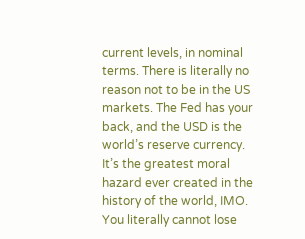current levels, in nominal terms. There is literally no reason not to be in the US markets. The Fed has your back, and the USD is the world’s reserve currency. It’s the greatest moral hazard ever created in the history of the world, IMO. You literally cannot lose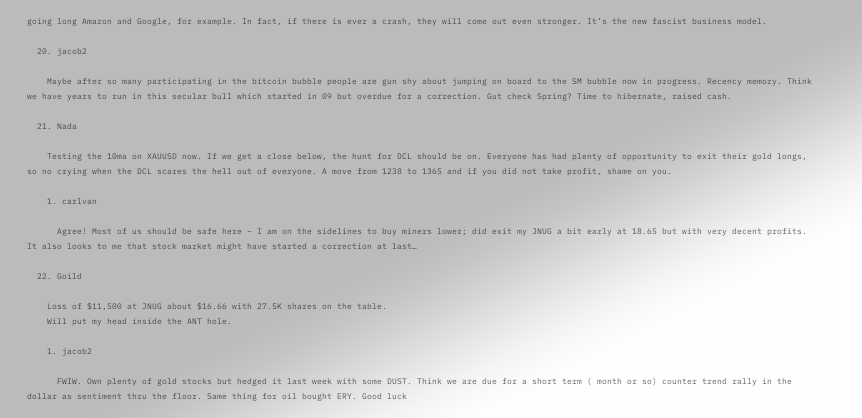going long Amazon and Google, for example. In fact, if there is ever a crash, they will come out even stronger. It’s the new fascist business model.

  20. jacob2

    Maybe after so many participating in the bitcoin bubble people are gun shy about jumping on board to the SM bubble now in progress. Recency memory. Think we have years to run in this secular bull which started in 09 but overdue for a correction. Gut check Spring? Time to hibernate, raised cash.

  21. Nada

    Testing the 10ma on XAUUSD now. If we get a close below, the hunt for DCL should be on. Everyone has had plenty of opportunity to exit their gold longs, so no crying when the DCL scares the hell out of everyone. A move from 1238 to 1365 and if you did not take profit, shame on you.

    1. carlvan

      Agree! Most of us should be safe here – I am on the sidelines to buy miners lower; did exit my JNUG a bit early at 18.65 but with very decent profits. It also looks to me that stock market might have started a correction at last…

  22. Goild

    Loss of $11,500 at JNUG about $16.66 with 27.5K shares on the table.
    Will put my head inside the ANT hole.

    1. jacob2

      FWIW. Own plenty of gold stocks but hedged it last week with some DUST. Think we are due for a short term ( month or so) counter trend rally in the dollar as sentiment thru the floor. Same thing for oil bought ERY. Good luck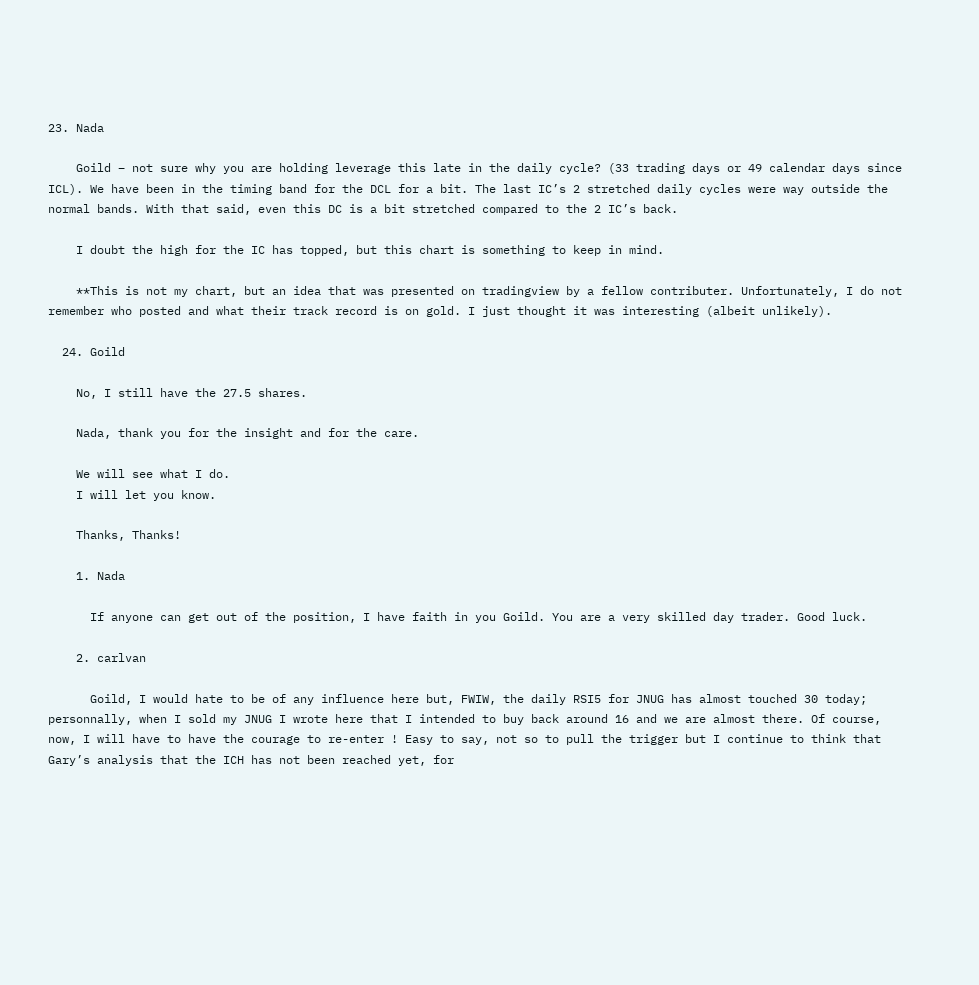23. Nada

    Goild – not sure why you are holding leverage this late in the daily cycle? (33 trading days or 49 calendar days since ICL). We have been in the timing band for the DCL for a bit. The last IC’s 2 stretched daily cycles were way outside the normal bands. With that said, even this DC is a bit stretched compared to the 2 IC’s back.

    I doubt the high for the IC has topped, but this chart is something to keep in mind.

    **This is not my chart, but an idea that was presented on tradingview by a fellow contributer. Unfortunately, I do not remember who posted and what their track record is on gold. I just thought it was interesting (albeit unlikely).

  24. Goild

    No, I still have the 27.5 shares.

    Nada, thank you for the insight and for the care.

    We will see what I do.
    I will let you know.

    Thanks, Thanks!

    1. Nada

      If anyone can get out of the position, I have faith in you Goild. You are a very skilled day trader. Good luck.

    2. carlvan

      Goild, I would hate to be of any influence here but, FWIW, the daily RSI5 for JNUG has almost touched 30 today; personnally, when I sold my JNUG I wrote here that I intended to buy back around 16 and we are almost there. Of course, now, I will have to have the courage to re-enter ! Easy to say, not so to pull the trigger but I continue to think that Gary’s analysis that the ICH has not been reached yet, for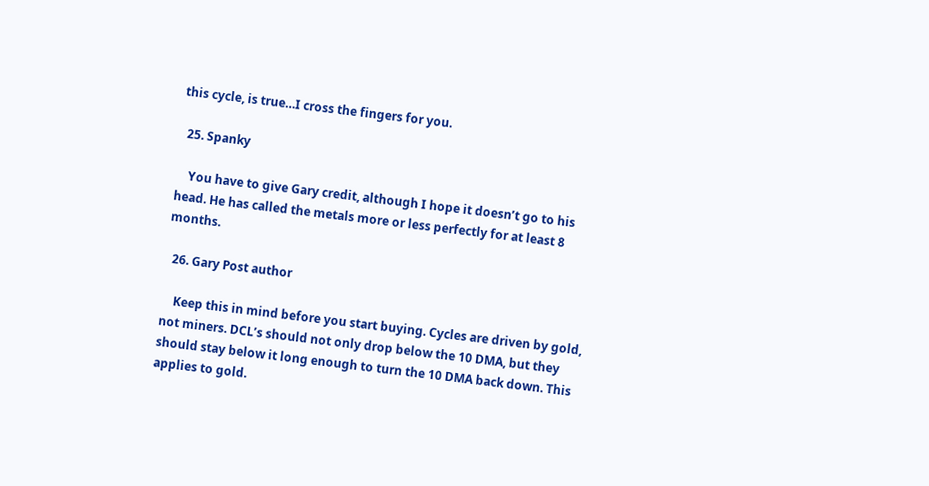this cycle, is true…I cross the fingers for you.

  25. Spanky

    You have to give Gary credit, although I hope it doesn’t go to his head. He has called the metals more or less perfectly for at least 8 months.

  26. Gary Post author

    Keep this in mind before you start buying. Cycles are driven by gold, not miners. DCL’s should not only drop below the 10 DMA, but they should stay below it long enough to turn the 10 DMA back down. This applies to gold.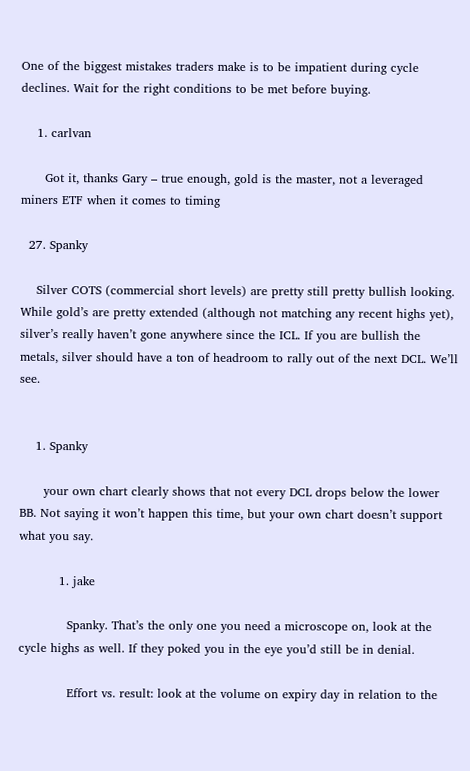One of the biggest mistakes traders make is to be impatient during cycle declines. Wait for the right conditions to be met before buying.

    1. carlvan

      Got it, thanks Gary – true enough, gold is the master, not a leveraged miners ETF when it comes to timing

  27. Spanky

    Silver COTS (commercial short levels) are pretty still pretty bullish looking. While gold’s are pretty extended (although not matching any recent highs yet), silver’s really haven’t gone anywhere since the ICL. If you are bullish the metals, silver should have a ton of headroom to rally out of the next DCL. We’ll see.


    1. Spanky

      your own chart clearly shows that not every DCL drops below the lower BB. Not saying it won’t happen this time, but your own chart doesn’t support what you say.

          1. jake

            Spanky. That’s the only one you need a microscope on, look at the cycle highs as well. If they poked you in the eye you’d still be in denial.

            Effort vs. result: look at the volume on expiry day in relation to the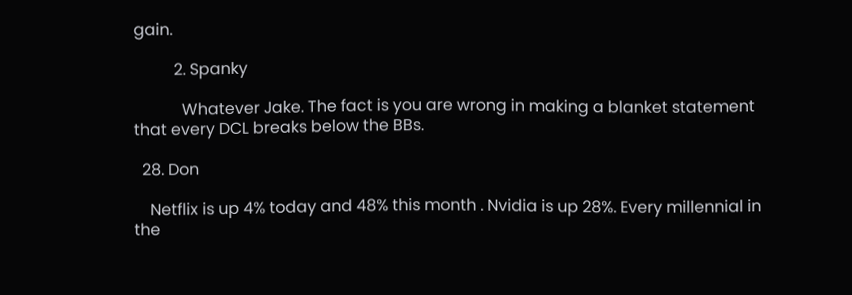gain.

          2. Spanky

            Whatever Jake. The fact is you are wrong in making a blanket statement that every DCL breaks below the BBs.

  28. Don

    Netflix is up 4% today and 48% this month . Nvidia is up 28%. Every millennial in the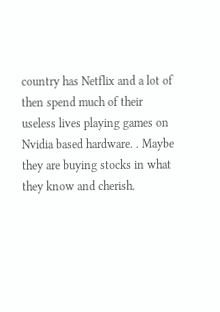country has Netflix and a lot of then spend much of their useless lives playing games on Nvidia based hardware. . Maybe they are buying stocks in what they know and cherish.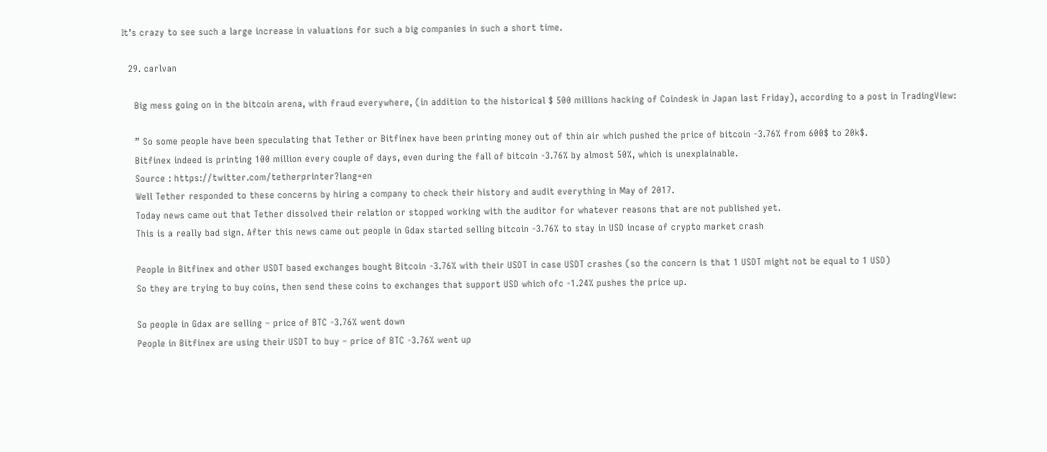It’s crazy to see such a large increase in valuations for such a big companies in such a short time.

  29. carlvan

    Big mess going on in the bitcoin arena, with fraud everywhere, (in addition to the historical $ 500 millions hacking of Coindesk in Japan last Friday), according to a post in TradingView:

    ” So some people have been speculating that Tether or Bitfinex have been printing money out of thin air which pushed the price of bitcoin -3.76% from 600$ to 20k$.
    Bitfinex indeed is printing 100 million every couple of days, even during the fall of bitcoin -3.76% by almost 50%, which is unexplainable.
    Source : https://twitter.com/tetherprinter?lang=en
    Well Tether responded to these concerns by hiring a company to check their history and audit everything in May of 2017.
    Today news came out that Tether dissolved their relation or stopped working with the auditor for whatever reasons that are not published yet.
    This is a really bad sign. After this news came out people in Gdax started selling bitcoin -3.76% to stay in USD incase of crypto market crash

    People in Bitfinex and other USDT based exchanges bought Bitcoin -3.76% with their USDT in case USDT crashes (so the concern is that 1 USDT might not be equal to 1 USD)
    So they are trying to buy coins, then send these coins to exchanges that support USD which ofc -1.24% pushes the price up.

    So people in Gdax are selling – price of BTC -3.76% went down
    People in Bitfinex are using their USDT to buy – price of BTC -3.76% went up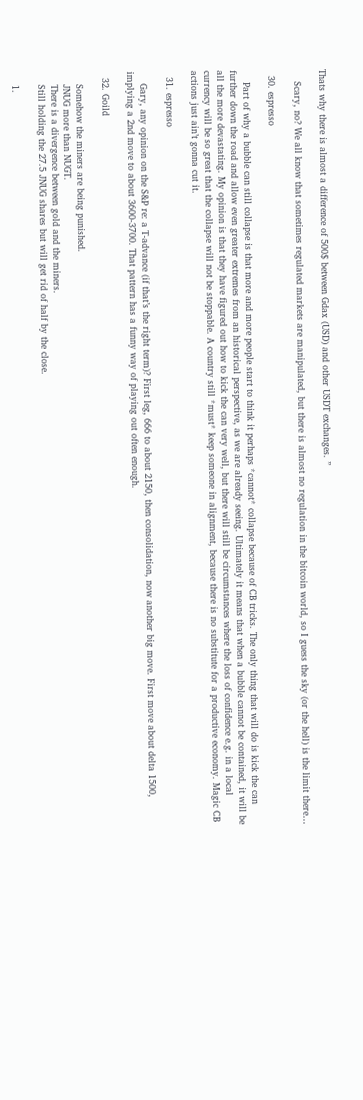Thats why there is almost a difference of 500$ between Gdax (USD) and other USDT exchanges. ”

    Scary, no? We all know that sometimes regulated markets are manipulated, but there is almost no regulation in the bitcoin world, so I guess the sky (or the hell) is the limit there…

  30. espresso

    Part of why a bubble can still collapse is that more and more people start to think it perhaps *cannot* collapse because of CB tricks. The only thing that will do is kick the can further down the road and allow even greater extremes from an historical perspective, as we are already seeing. Ultimately it means that when a bubble cannot be contained, it will be all the more devastating. My opinion is that they have figured out how to kick the can very well, but there will still be circumstances where the loss of confidence e.g. in a local currency will be so great that the collapse will not be stoppable. A country still *must* keep someone in alignment, because there is no substitute for a productive economy. Magic CB actions just ain’t gonna cut it.

  31. espresso

    Gary, any opinion on the S&P re: a T-advance (if that’s the right term)? First leg, 666 to about 2150, then consolidation, now another big move. First move about delta 1500, implying a 2nd move to about 3600-3700. That pattern has a funny way of playing out often enough.

  32. Goild

    Somehow the miners are being punished.
    JNUG more than NUGT.
    There is a divergence between gold and the miners.
    Still holding the 27.5 JNUG shares but will get rid of half by the close.

    1.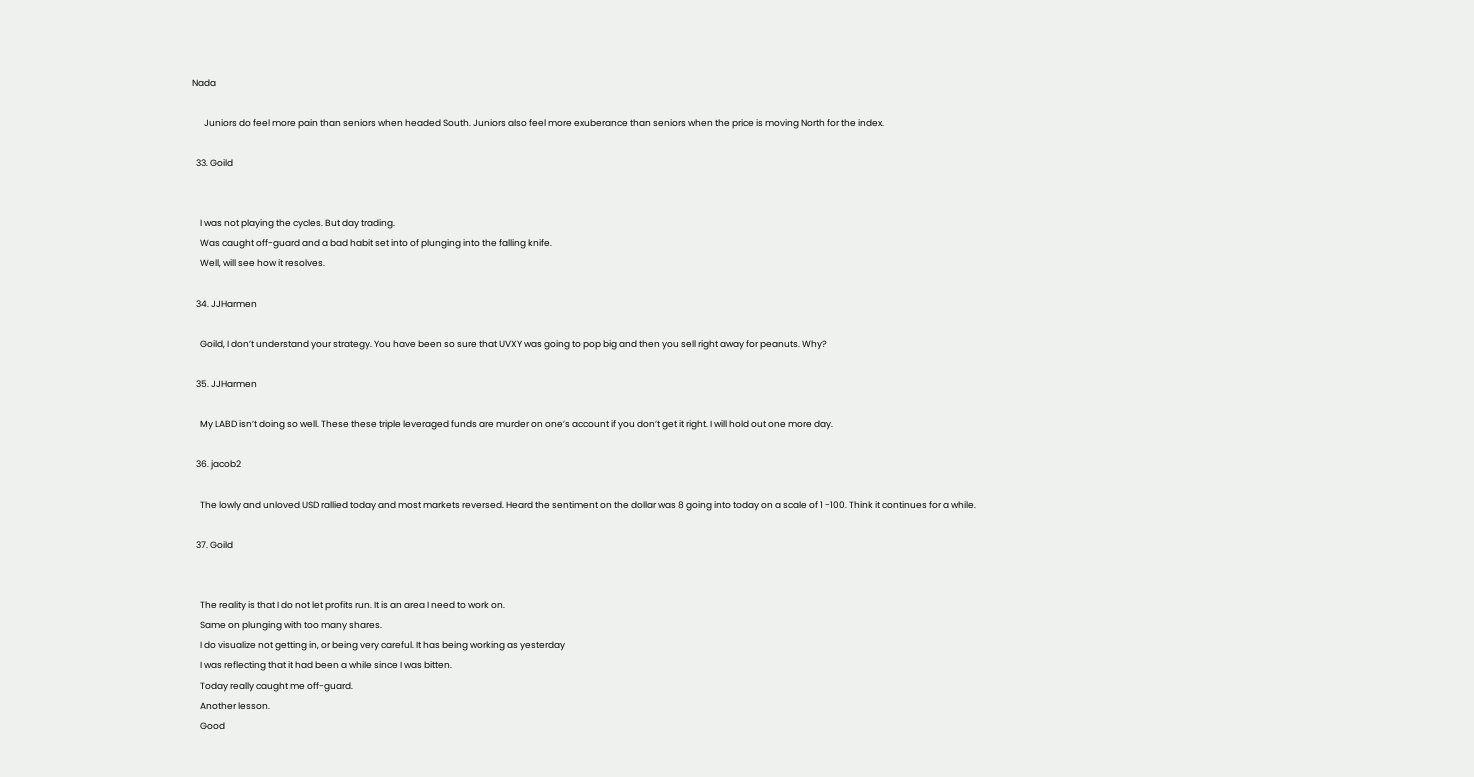Nada

      Juniors do feel more pain than seniors when headed South. Juniors also feel more exuberance than seniors when the price is moving North for the index.

  33. Goild


    I was not playing the cycles. But day trading.
    Was caught off-guard and a bad habit set into of plunging into the falling knife.
    Well, will see how it resolves.

  34. JJHarmen

    Goild, I don’t understand your strategy. You have been so sure that UVXY was going to pop big and then you sell right away for peanuts. Why?

  35. JJHarmen

    My LABD isn’t doing so well. These these triple leveraged funds are murder on one’s account if you don’t get it right. I will hold out one more day.

  36. jacob2

    The lowly and unloved USD rallied today and most markets reversed. Heard the sentiment on the dollar was 8 going into today on a scale of 1 -100. Think it continues for a while.

  37. Goild


    The reality is that I do not let profits run. It is an area I need to work on.
    Same on plunging with too many shares.
    I do visualize not getting in, or being very careful. It has being working as yesterday
    I was reflecting that it had been a while since I was bitten.
    Today really caught me off-guard.
    Another lesson.
    Good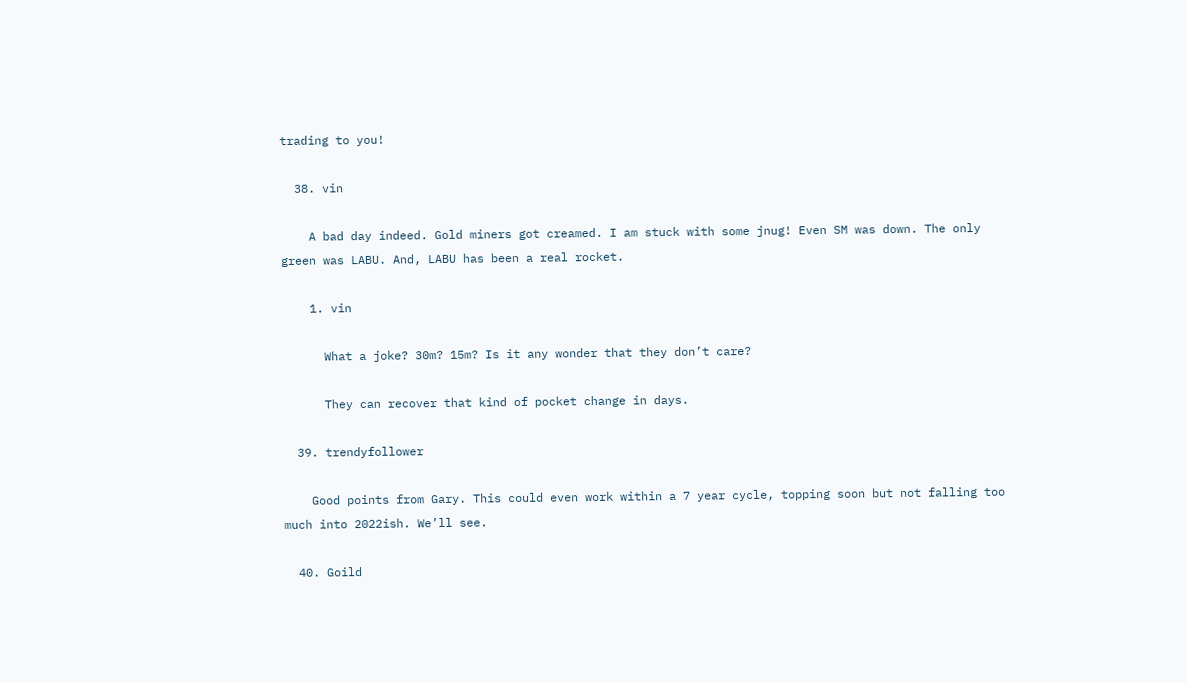trading to you!

  38. vin

    A bad day indeed. Gold miners got creamed. I am stuck with some jnug! Even SM was down. The only green was LABU. And, LABU has been a real rocket.

    1. vin

      What a joke? 30m? 15m? Is it any wonder that they don’t care?

      They can recover that kind of pocket change in days.

  39. trendyfollower

    Good points from Gary. This could even work within a 7 year cycle, topping soon but not falling too much into 2022ish. We’ll see.

  40. Goild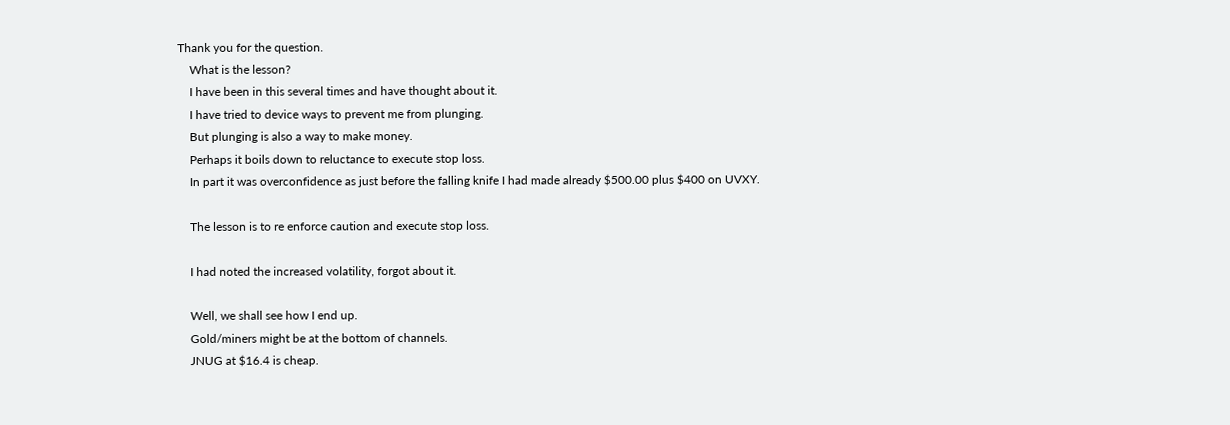Thank you for the question.
    What is the lesson?
    I have been in this several times and have thought about it.
    I have tried to device ways to prevent me from plunging.
    But plunging is also a way to make money.
    Perhaps it boils down to reluctance to execute stop loss.
    In part it was overconfidence as just before the falling knife I had made already $500.00 plus $400 on UVXY.

    The lesson is to re enforce caution and execute stop loss.

    I had noted the increased volatility, forgot about it.

    Well, we shall see how I end up.
    Gold/miners might be at the bottom of channels.
    JNUG at $16.4 is cheap.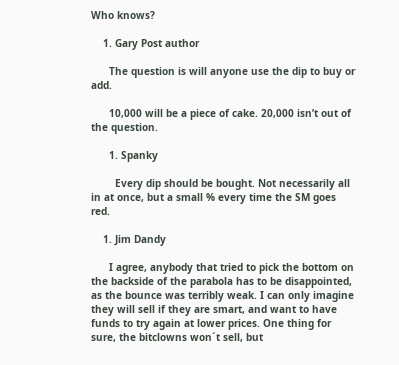Who knows?

    1. Gary Post author

      The question is will anyone use the dip to buy or add.

      10,000 will be a piece of cake. 20,000 isn’t out of the question.

      1. Spanky

        Every dip should be bought. Not necessarily all in at once, but a small % every time the SM goes red.

    1. Jim Dandy

      I agree, anybody that tried to pick the bottom on the backside of the parabola has to be disappointed, as the bounce was terribly weak. I can only imagine they will sell if they are smart, and want to have funds to try again at lower prices. One thing for sure, the bitclowns won´t sell, but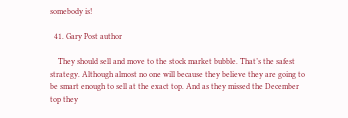somebody is!

  41. Gary Post author

    They should sell and move to the stock market bubble. That’s the safest strategy. Although almost no one will because they believe they are going to be smart enough to sell at the exact top. And as they missed the December top they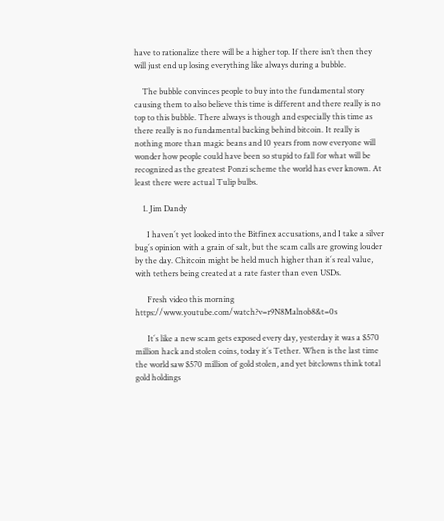have to rationalize there will be a higher top. If there isn’t then they will just end up losing everything like always during a bubble.

    The bubble convinces people to buy into the fundamental story causing them to also believe this time is different and there really is no top to this bubble. There always is though and especially this time as there really is no fundamental backing behind bitcoin. It really is nothing more than magic beans and 10 years from now everyone will wonder how people could have been so stupid to fall for what will be recognized as the greatest Ponzi scheme the world has ever known. At least there were actual Tulip bulbs.

    1. Jim Dandy

      I haven´t yet looked into the Bitfinex accusations, and I take a silver bug´s opinion with a grain of salt, but the scam calls are growing louder by the day. Chitcoin might be held much higher than it´s real value, with tethers being created at a rate faster than even USDs.

      Fresh video this morning https://www.youtube.com/watch?v=r9N8Malnob8&t=0s

      It´s like a new scam gets exposed every day, yesterday it was a $570 million hack and stolen coins, today it´s Tether. When is the last time the world saw $570 million of gold stolen, and yet bitclowns think total gold holdings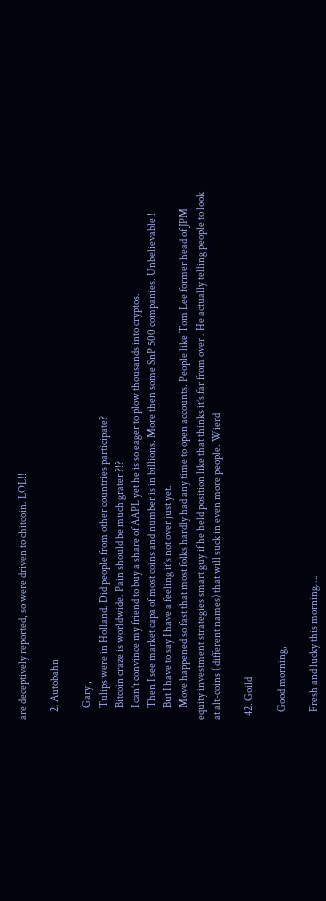are deceptively reported, so were driven to chitcoin. LOL!!

    2. Autobahn

      Gary ,
      Tulips were in Holland. Did people from other countries participate?
      Bitcoin craze is worldwide. Pain should be much grater ?!?
      I can’t convince my friend to buy a share of AAPL yet he is so eager to plow thousands into cryptos.
      Then I see market capa of most coins and number is in billions. More then some SnP 500 companies. Unbelievable !
      But I have to say I have a feeling it’s not over just yet.
      Move happened so fast that most folks hardly had any time to open accounts. People like Tom Lee former head of JPM equity investment strategies smart guy if he held position like that thinks it’s far from over . He actually telling people to look at alt-coins ( different names) that will suck in even more people. Wierd

  42. Goild

    Good morning,

    Fresh and lucky this morning….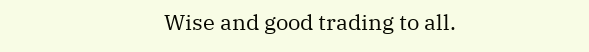Wise and good trading to all.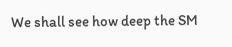We shall see how deep the SM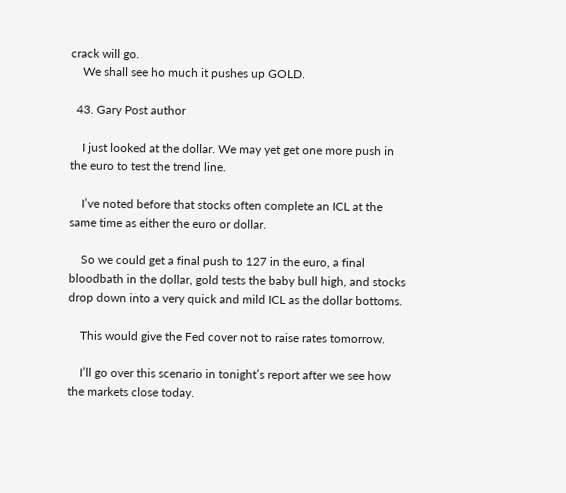crack will go.
    We shall see ho much it pushes up GOLD.

  43. Gary Post author

    I just looked at the dollar. We may yet get one more push in the euro to test the trend line.

    I’ve noted before that stocks often complete an ICL at the same time as either the euro or dollar.

    So we could get a final push to 127 in the euro, a final bloodbath in the dollar, gold tests the baby bull high, and stocks drop down into a very quick and mild ICL as the dollar bottoms.

    This would give the Fed cover not to raise rates tomorrow.

    I’ll go over this scenario in tonight’s report after we see how the markets close today.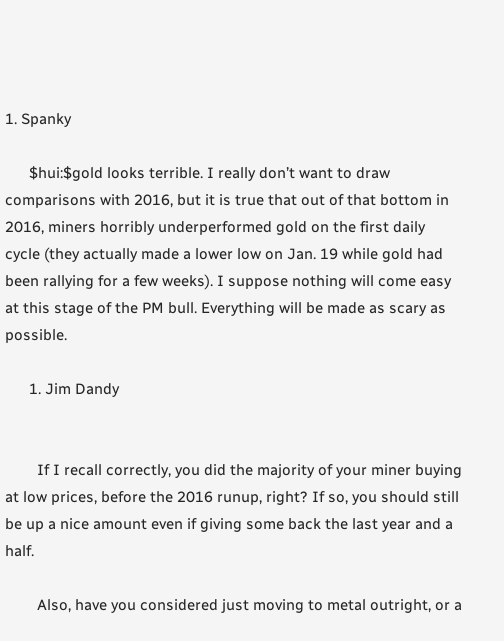1. Spanky

      $hui:$gold looks terrible. I really don’t want to draw comparisons with 2016, but it is true that out of that bottom in 2016, miners horribly underperformed gold on the first daily cycle (they actually made a lower low on Jan. 19 while gold had been rallying for a few weeks). I suppose nothing will come easy at this stage of the PM bull. Everything will be made as scary as possible.

      1. Jim Dandy


        If I recall correctly, you did the majority of your miner buying at low prices, before the 2016 runup, right? If so, you should still be up a nice amount even if giving some back the last year and a half.

        Also, have you considered just moving to metal outright, or a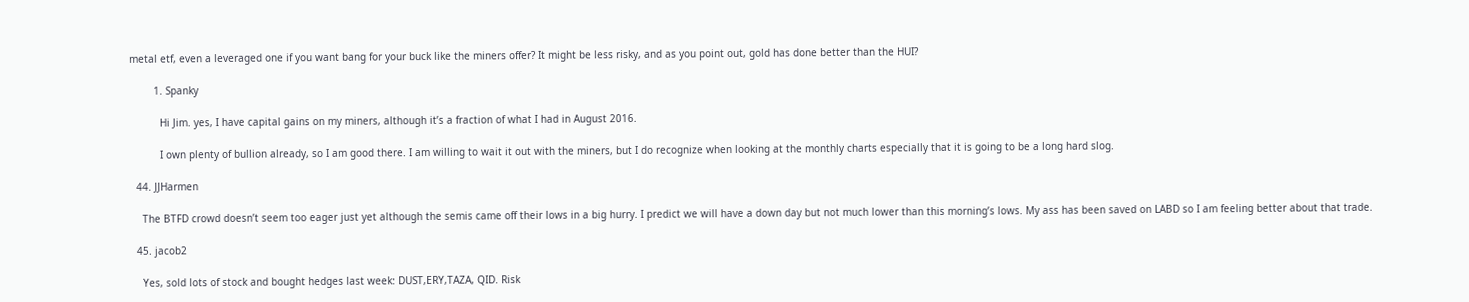metal etf, even a leveraged one if you want bang for your buck like the miners offer? It might be less risky, and as you point out, gold has done better than the HUI?

        1. Spanky

          Hi Jim. yes, I have capital gains on my miners, although it’s a fraction of what I had in August 2016.

          I own plenty of bullion already, so I am good there. I am willing to wait it out with the miners, but I do recognize when looking at the monthly charts especially that it is going to be a long hard slog.

  44. JJHarmen

    The BTFD crowd doesn’t seem too eager just yet although the semis came off their lows in a big hurry. I predict we will have a down day but not much lower than this morning’s lows. My ass has been saved on LABD so I am feeling better about that trade.

  45. jacob2

    Yes, sold lots of stock and bought hedges last week: DUST,ERY,TAZA, QID. Risk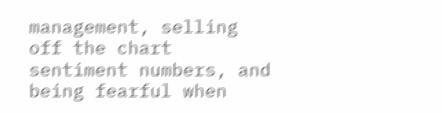management, selling off the chart sentiment numbers, and being fearful when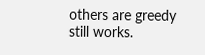others are greedy still works.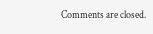Comments are closed.